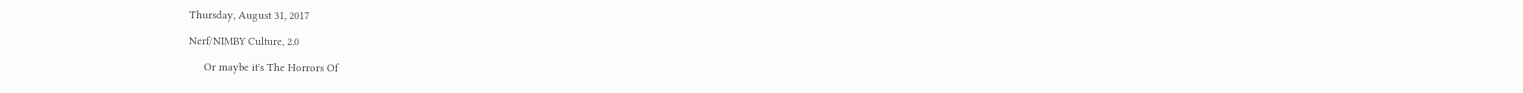Thursday, August 31, 2017

Nerf/NIMBY Culture, 2.0

     Or maybe it's The Horrors Of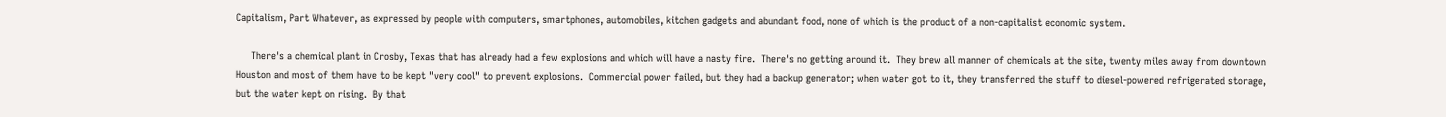Capitalism, Part Whatever, as expressed by people with computers, smartphones, automobiles, kitchen gadgets and abundant food, none of which is the product of a non-capitalist economic system.

     There's a chemical plant in Crosby, Texas that has already had a few explosions and which will have a nasty fire.  There's no getting around it.  They brew all manner of chemicals at the site, twenty miles away from downtown Houston and most of them have to be kept "very cool" to prevent explosions.  Commercial power failed, but they had a backup generator; when water got to it, they transferred the stuff to diesel-powered refrigerated storage, but the water kept on rising.  By that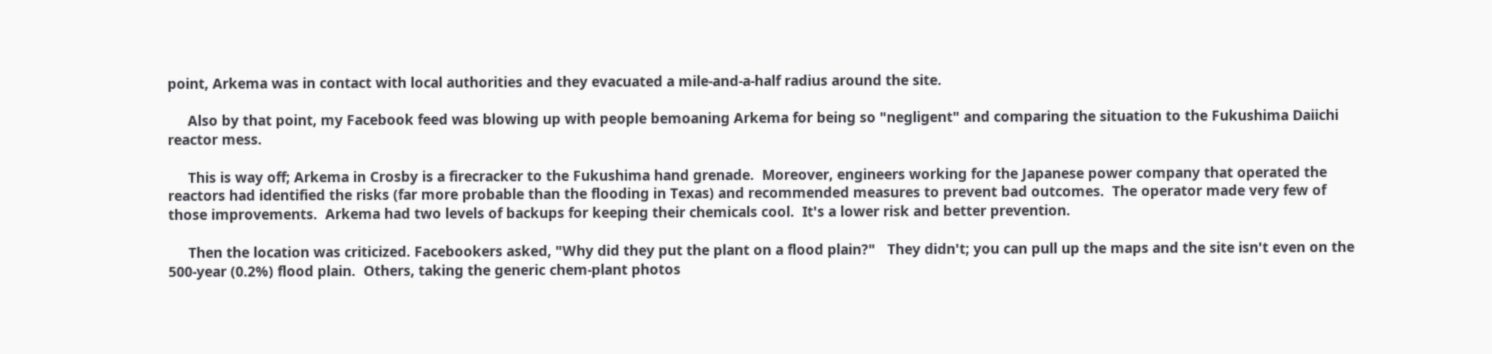point, Arkema was in contact with local authorities and they evacuated a mile-and-a-half radius around the site.

     Also by that point, my Facebook feed was blowing up with people bemoaning Arkema for being so "negligent" and comparing the situation to the Fukushima Daiichi reactor mess.

     This is way off; Arkema in Crosby is a firecracker to the Fukushima hand grenade.  Moreover, engineers working for the Japanese power company that operated the reactors had identified the risks (far more probable than the flooding in Texas) and recommended measures to prevent bad outcomes.  The operator made very few of those improvements.  Arkema had two levels of backups for keeping their chemicals cool.  It's a lower risk and better prevention.

     Then the location was criticized. Facebookers asked, "Why did they put the plant on a flood plain?"   They didn't; you can pull up the maps and the site isn't even on the 500-year (0.2%) flood plain.  Others, taking the generic chem-plant photos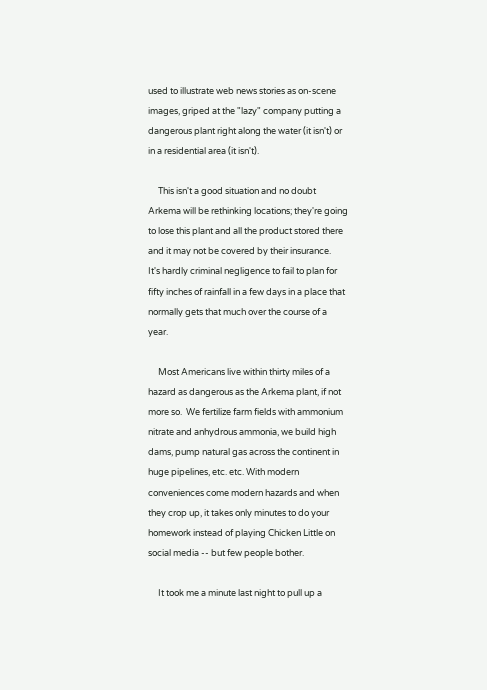used to illustrate web news stories as on-scene images, griped at the "lazy" company putting a dangerous plant right along the water (it isn't) or in a residential area (it isn't).

     This isn't a good situation and no doubt Arkema will be rethinking locations; they're going to lose this plant and all the product stored there and it may not be covered by their insurance.   It's hardly criminal negligence to fail to plan for fifty inches of rainfall in a few days in a place that normally gets that much over the course of a year.

     Most Americans live within thirty miles of a hazard as dangerous as the Arkema plant, if not more so.  We fertilize farm fields with ammonium nitrate and anhydrous ammonia, we build high dams, pump natural gas across the continent in huge pipelines, etc. etc. With modern conveniences come modern hazards and when they crop up, it takes only minutes to do your homework instead of playing Chicken Little on social media -- but few people bother.

     It took me a minute last night to pull up a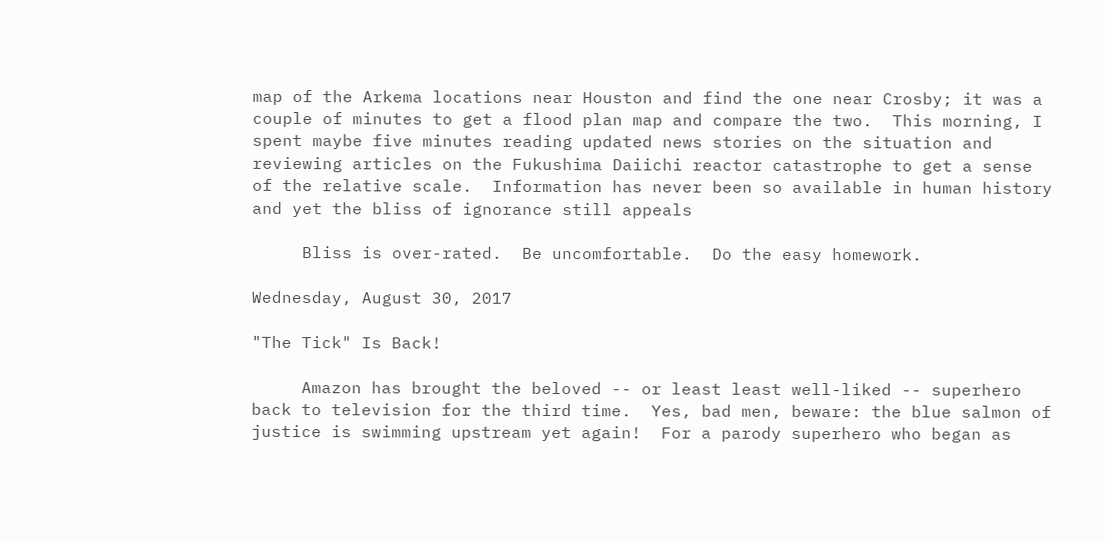map of the Arkema locations near Houston and find the one near Crosby; it was a couple of minutes to get a flood plan map and compare the two.  This morning, I spent maybe five minutes reading updated news stories on the situation and reviewing articles on the Fukushima Daiichi reactor catastrophe to get a sense of the relative scale.  Information has never been so available in human history and yet the bliss of ignorance still appeals

     Bliss is over-rated.  Be uncomfortable.  Do the easy homework.

Wednesday, August 30, 2017

"The Tick" Is Back!

     Amazon has brought the beloved -- or least least well-liked -- superhero back to television for the third time.  Yes, bad men, beware: the blue salmon of justice is swimming upstream yet again!  For a parody superhero who began as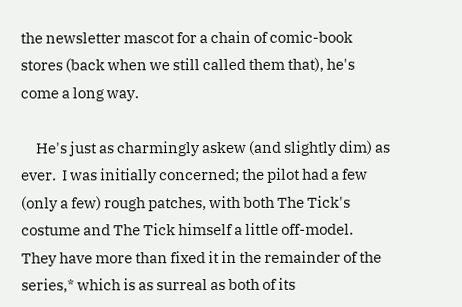the newsletter mascot for a chain of comic-book stores (back when we still called them that), he's come a long way.

     He's just as charmingly askew (and slightly dim) as ever.  I was initially concerned; the pilot had a few (only a few) rough patches, with both The Tick's costume and The Tick himself a little off-model.  They have more than fixed it in the remainder of the series,* which is as surreal as both of its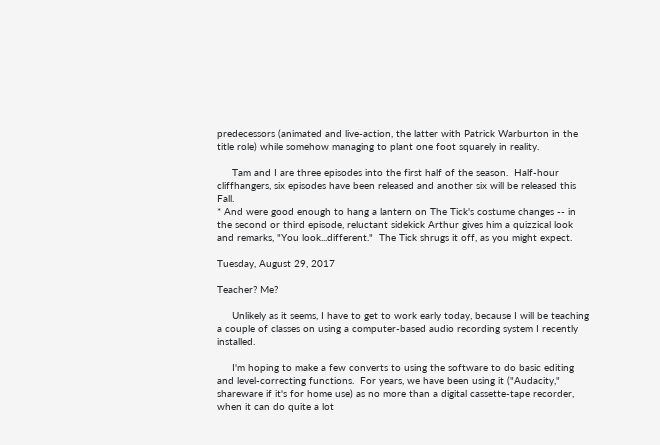predecessors (animated and live-action, the latter with Patrick Warburton in the title role) while somehow managing to plant one foot squarely in reality.

     Tam and I are three episodes into the first half of the season.  Half-hour cliffhangers, six episodes have been released and another six will be released this Fall.
* And were good enough to hang a lantern on The Tick's costume changes -- in the second or third episode, reluctant sidekick Arthur gives him a quizzical look and remarks, "You look...different."  The Tick shrugs it off, as you might expect.

Tuesday, August 29, 2017

Teacher? Me?

     Unlikely as it seems, I have to get to work early today, because I will be teaching a couple of classes on using a computer-based audio recording system I recently installed.

     I'm hoping to make a few converts to using the software to do basic editing and level-correcting functions.  For years, we have been using it ("Audacity," shareware if it's for home use) as no more than a digital cassette-tape recorder, when it can do quite a lot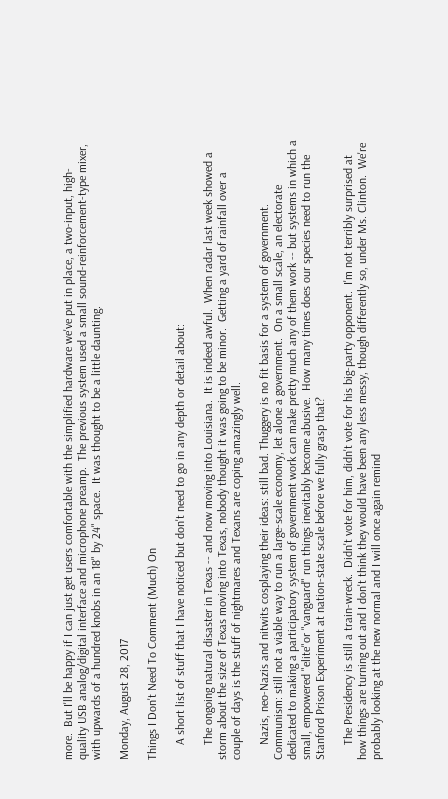more.  But I'll be happy if I can just get users comfortable with the simplified hardware we've put in place, a two-input, high-quality USB analog/digital interface and microphone preamp.  The previous system used a small sound-reinforcement-type mixer, with upwards of a hundred knobs in an 18" by 24" space.  It was thought to be a little daunting.

Monday, August 28, 2017

Things I Don't Need To Comment (Much) On

     A short list of stuff that I have noticed but don't need to go in any depth or detail about:

     The ongoing natural disaster in Texas -- and now moving into Louisiana.  It is indeed awful.  When radar last week showed a storm about the size of Texas moving into Texas, nobody thought it was going to be minor.  Getting a yard of rainfall over a couple of days is the stuff of nightmares and Texans are coping amazingly well.

     Nazis, neo-Nazis and nitwits cosplaying their ideas: still bad. Thuggery is no fit basis for a system of government.  Communism: still not a viable way to run a large-scale economy, let alone a government.  On a small scale, an electorate dedicated to making a participatory system of government work can make pretty much any of them work -- but systems in which a small, empowered "elite"or "vanguard" run things inevitably become abusive.  How many times does our species need to run the Stanford Prison Experiment at nation-state scale before we fully grasp that?

     The Presidency is still a train-wreck.  Didn't vote for him, didn't vote for his big-party opponent.  I'm not terribly surprised at how things are turning out and I don't think they would have been any less messy, though differently so, under Ms. Clinton.  We're probably looking at the new normal and I will once again remind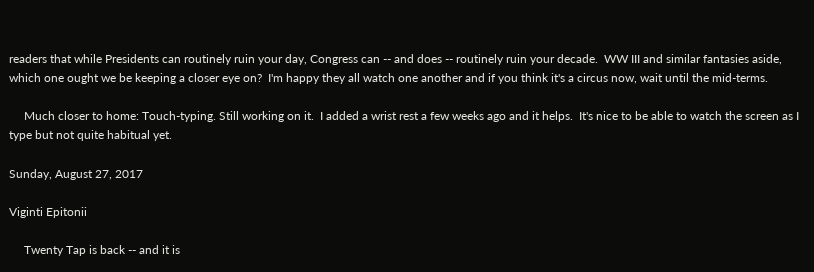readers that while Presidents can routinely ruin your day, Congress can -- and does -- routinely ruin your decade.  WW III and similar fantasies aside, which one ought we be keeping a closer eye on?  I'm happy they all watch one another and if you think it's a circus now, wait until the mid-terms.

     Much closer to home: Touch-typing. Still working on it.  I added a wrist rest a few weeks ago and it helps.  It's nice to be able to watch the screen as I type but not quite habitual yet.

Sunday, August 27, 2017

Viginti Epitonii

     Twenty Tap is back -- and it is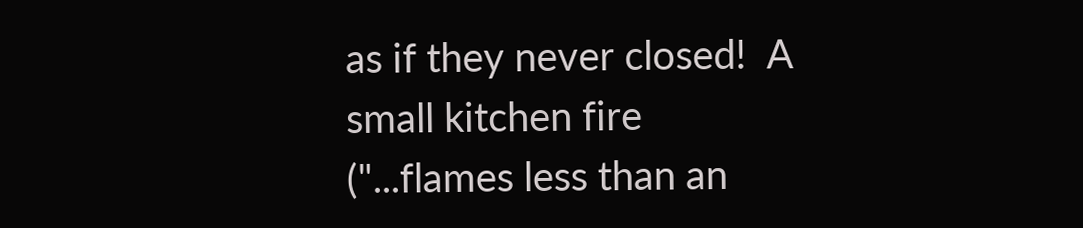as if they never closed!  A small kitchen fire ("...flames less than an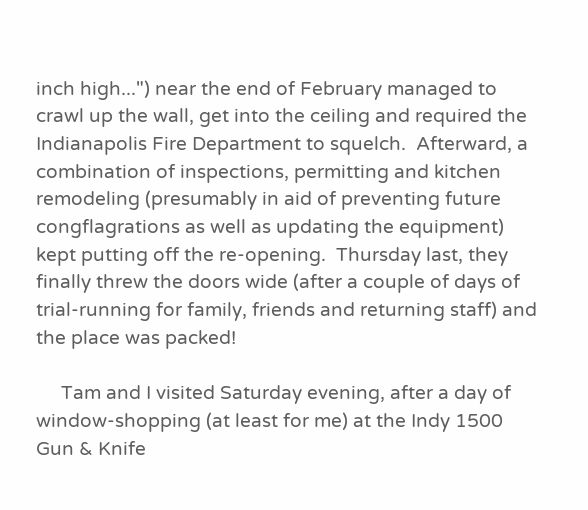inch high...") near the end of February managed to crawl up the wall, get into the ceiling and required the Indianapolis Fire Department to squelch.  Afterward, a combination of inspections, permitting and kitchen remodeling (presumably in aid of preventing future congflagrations as well as updating the equipment) kept putting off the re-opening.  Thursday last, they finally threw the doors wide (after a couple of days of trial-running for family, friends and returning staff) and the place was packed!

     Tam and I visited Saturday evening, after a day of window-shopping (at least for me) at the Indy 1500 Gun & Knife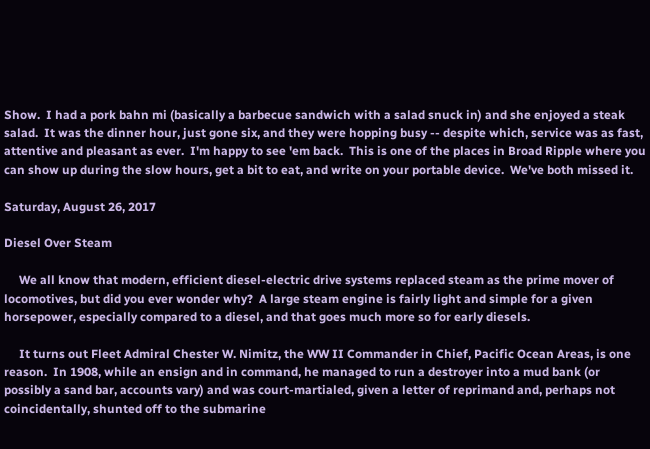Show.  I had a pork bahn mi (basically a barbecue sandwich with a salad snuck in) and she enjoyed a steak salad.  It was the dinner hour, just gone six, and they were hopping busy -- despite which, service was as fast, attentive and pleasant as ever.  I'm happy to see 'em back.  This is one of the places in Broad Ripple where you can show up during the slow hours, get a bit to eat, and write on your portable device.  We've both missed it.

Saturday, August 26, 2017

Diesel Over Steam

     We all know that modern, efficient diesel-electric drive systems replaced steam as the prime mover of locomotives, but did you ever wonder why?  A large steam engine is fairly light and simple for a given horsepower, especially compared to a diesel, and that goes much more so for early diesels.

     It turns out Fleet Admiral Chester W. Nimitz, the WW II Commander in Chief, Pacific Ocean Areas, is one reason.  In 1908, while an ensign and in command, he managed to run a destroyer into a mud bank (or possibly a sand bar, accounts vary) and was court-martialed, given a letter of reprimand and, perhaps not coincidentally, shunted off to the submarine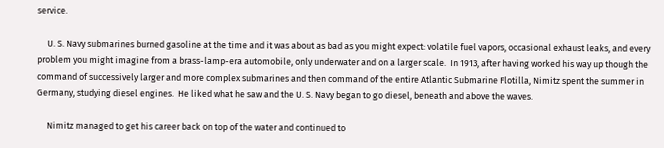service.

     U. S. Navy submarines burned gasoline at the time and it was about as bad as you might expect: volatile fuel vapors, occasional exhaust leaks, and every problem you might imagine from a brass-lamp-era automobile, only underwater and on a larger scale.  In 1913, after having worked his way up though the command of successively larger and more complex submarines and then command of the entire Atlantic Submarine Flotilla, Nimitz spent the summer in Germany, studying diesel engines.  He liked what he saw and the U. S. Navy began to go diesel, beneath and above the waves.

     Nimitz managed to get his career back on top of the water and continued to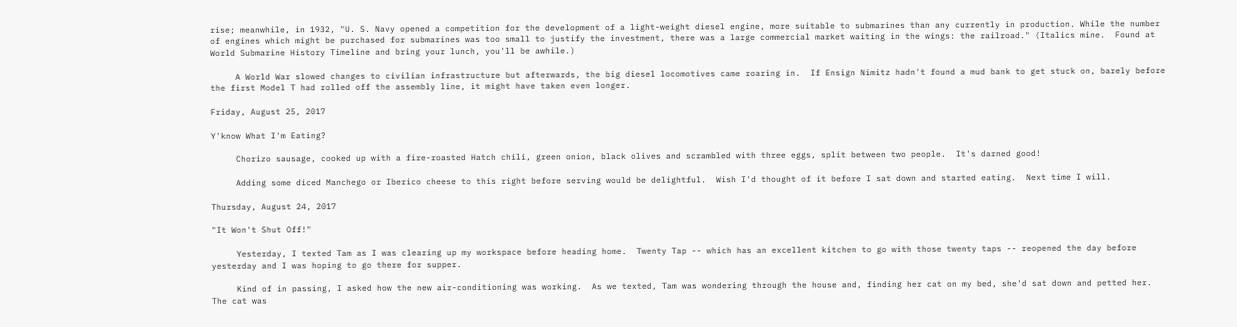rise; meanwhile, in 1932, "U. S. Navy opened a competition for the development of a light-weight diesel engine, more suitable to submarines than any currently in production. While the number of engines which might be purchased for submarines was too small to justify the investment, there was a large commercial market waiting in the wings: the railroad." (Italics mine.  Found at World Submarine History Timeline and bring your lunch, you'll be awhile.)

     A World War slowed changes to civilian infrastructure but afterwards, the big diesel locomotives came roaring in.  If Ensign Nimitz hadn't found a mud bank to get stuck on, barely before the first Model T had rolled off the assembly line, it might have taken even longer.

Friday, August 25, 2017

Y'know What I'm Eating?

     Chorizo sausage, cooked up with a fire-roasted Hatch chili, green onion, black olives and scrambled with three eggs, split between two people.  It's darned good!

     Adding some diced Manchego or Iberico cheese to this right before serving would be delightful.  Wish I'd thought of it before I sat down and started eating.  Next time I will.

Thursday, August 24, 2017

"It Won't Shut Off!"

     Yesterday, I texted Tam as I was clearing up my workspace before heading home.  Twenty Tap -- which has an excellent kitchen to go with those twenty taps -- reopened the day before yesterday and I was hoping to go there for supper.

     Kind of in passing, I asked how the new air-conditioning was working.  As we texted, Tam was wondering through the house and, finding her cat on my bed, she'd sat down and petted her.  The cat was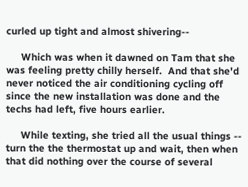curled up tight and almost shivering--

     Which was when it dawned on Tam that she was feeling pretty chilly herself.  And that she'd never noticed the air conditioning cycling off since the new installation was done and the techs had left, five hours earlier.

     While texting, she tried all the usual things -- turn the the thermostat up and wait, then when that did nothing over the course of several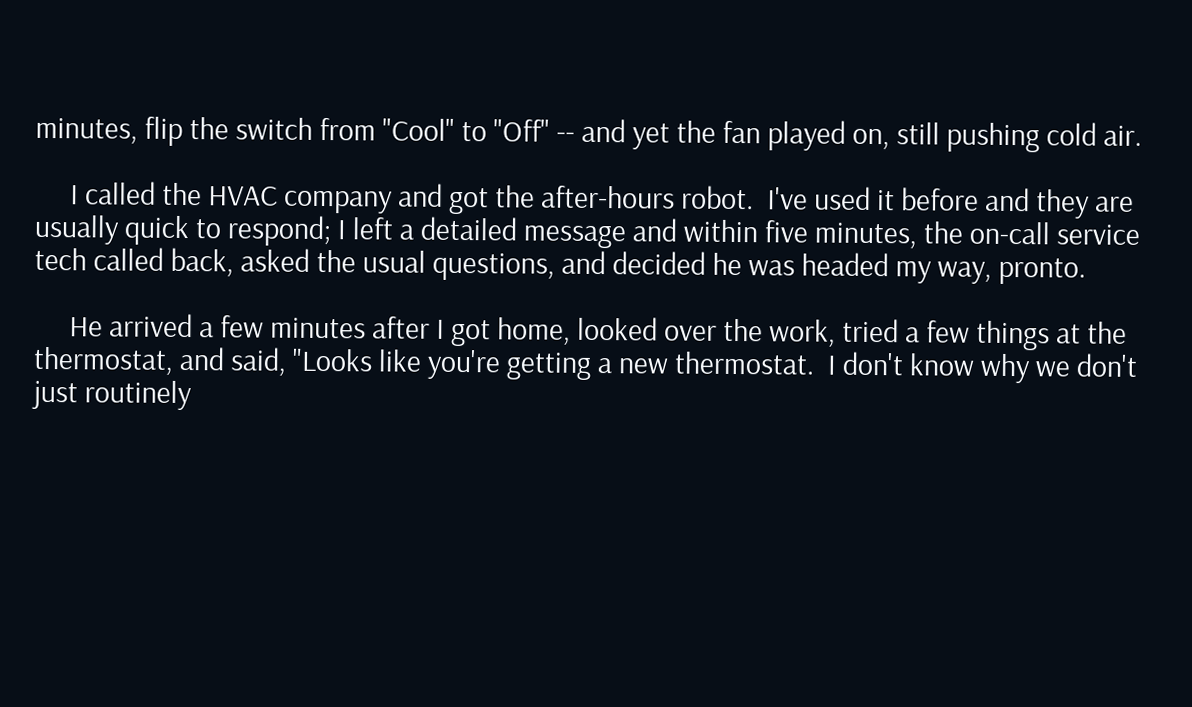minutes, flip the switch from "Cool" to "Off" -- and yet the fan played on, still pushing cold air.

     I called the HVAC company and got the after-hours robot.  I've used it before and they are usually quick to respond; I left a detailed message and within five minutes, the on-call service tech called back, asked the usual questions, and decided he was headed my way, pronto.

     He arrived a few minutes after I got home, looked over the work, tried a few things at the thermostat, and said, "Looks like you're getting a new thermostat.  I don't know why we don't just routinely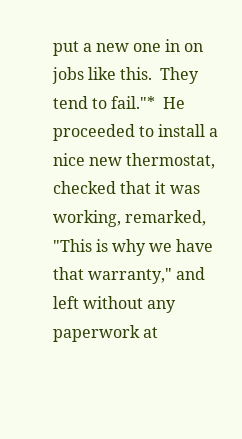put a new one in on jobs like this.  They tend to fail."*  He proceeded to install a nice new thermostat, checked that it was working, remarked, "This is why we have that warranty," and left without any paperwork at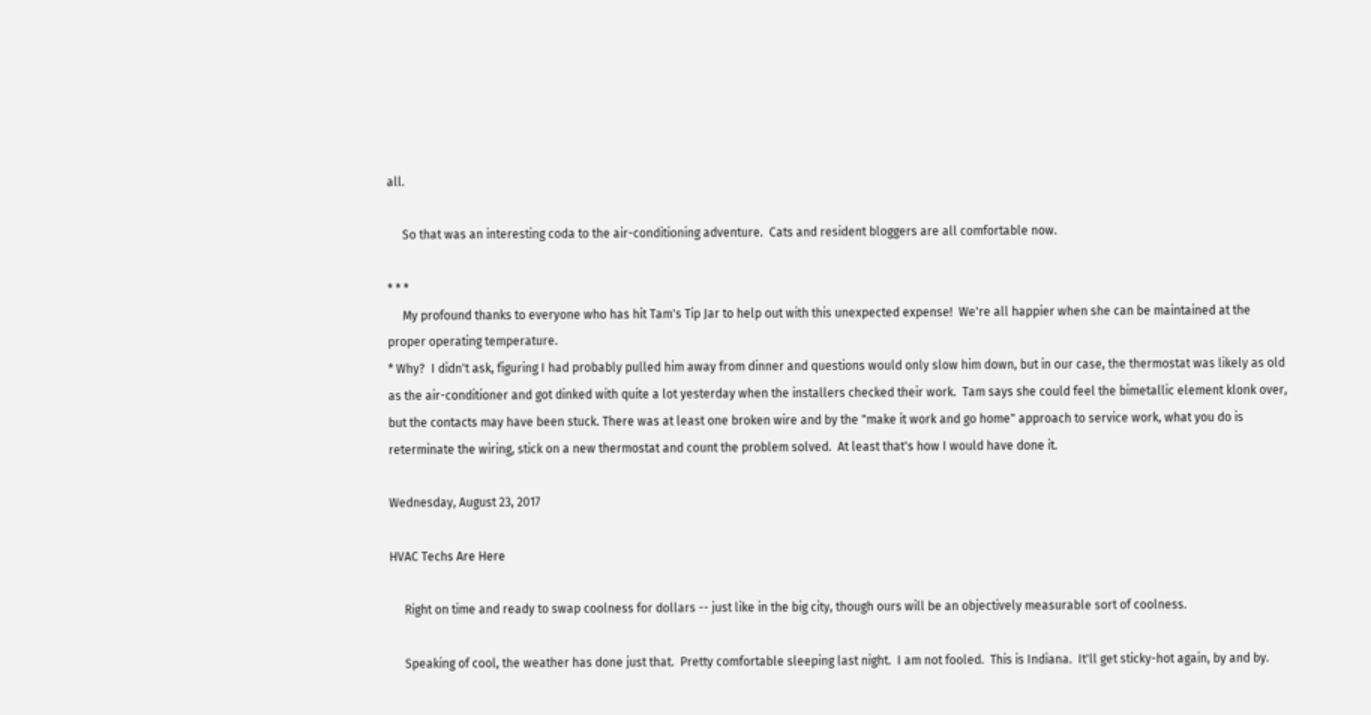all.

     So that was an interesting coda to the air-conditioning adventure.  Cats and resident bloggers are all comfortable now.

* * *
     My profound thanks to everyone who has hit Tam's Tip Jar to help out with this unexpected expense!  We're all happier when she can be maintained at the proper operating temperature.
* Why?  I didn't ask, figuring I had probably pulled him away from dinner and questions would only slow him down, but in our case, the thermostat was likely as old as the air-conditioner and got dinked with quite a lot yesterday when the installers checked their work.  Tam says she could feel the bimetallic element klonk over, but the contacts may have been stuck. There was at least one broken wire and by the "make it work and go home" approach to service work, what you do is reterminate the wiring, stick on a new thermostat and count the problem solved.  At least that's how I would have done it.

Wednesday, August 23, 2017

HVAC Techs Are Here

     Right on time and ready to swap coolness for dollars -- just like in the big city, though ours will be an objectively measurable sort of coolness.

     Speaking of cool, the weather has done just that.  Pretty comfortable sleeping last night.  I am not fooled.  This is Indiana.  It'll get sticky-hot again, by and by.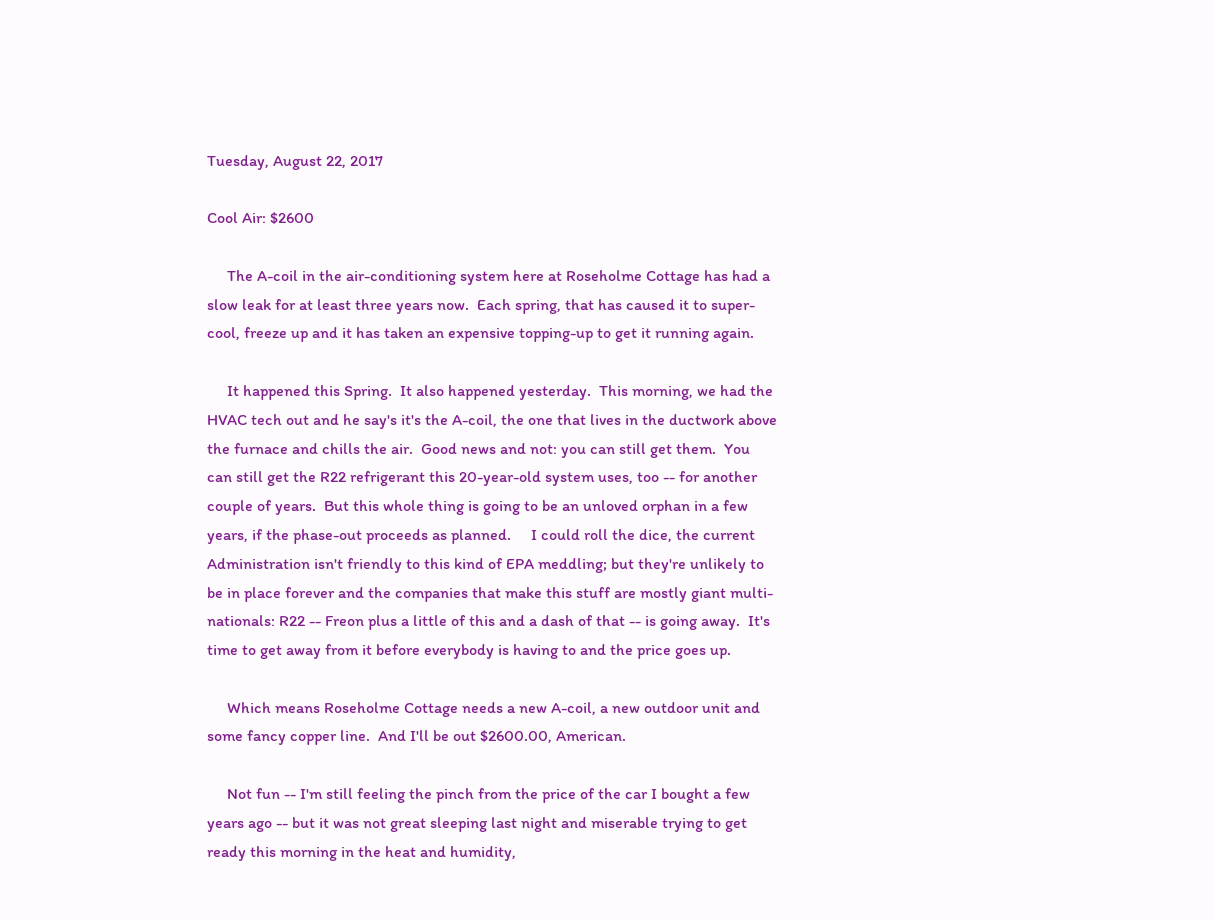Tuesday, August 22, 2017

Cool Air: $2600

     The A-coil in the air-conditioning system here at Roseholme Cottage has had a slow leak for at least three years now.  Each spring, that has caused it to super-cool, freeze up and it has taken an expensive topping-up to get it running again.

     It happened this Spring.  It also happened yesterday.  This morning, we had the HVAC tech out and he say's it's the A-coil, the one that lives in the ductwork above the furnace and chills the air.  Good news and not: you can still get them.  You can still get the R22 refrigerant this 20-year-old system uses, too -- for another couple of years.  But this whole thing is going to be an unloved orphan in a few years, if the phase-out proceeds as planned.     I could roll the dice, the current Administration isn't friendly to this kind of EPA meddling; but they're unlikely to be in place forever and the companies that make this stuff are mostly giant multi-nationals: R22 -- Freon plus a little of this and a dash of that -- is going away.  It's time to get away from it before everybody is having to and the price goes up.

     Which means Roseholme Cottage needs a new A-coil, a new outdoor unit and some fancy copper line.  And I'll be out $2600.00, American.

     Not fun -- I'm still feeling the pinch from the price of the car I bought a few years ago -- but it was not great sleeping last night and miserable trying to get ready this morning in the heat and humidity,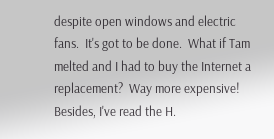despite open windows and electric fans.  It's got to be done.  What if Tam melted and I had to buy the Internet a replacement?  Way more expensive!  Besides, I've read the H.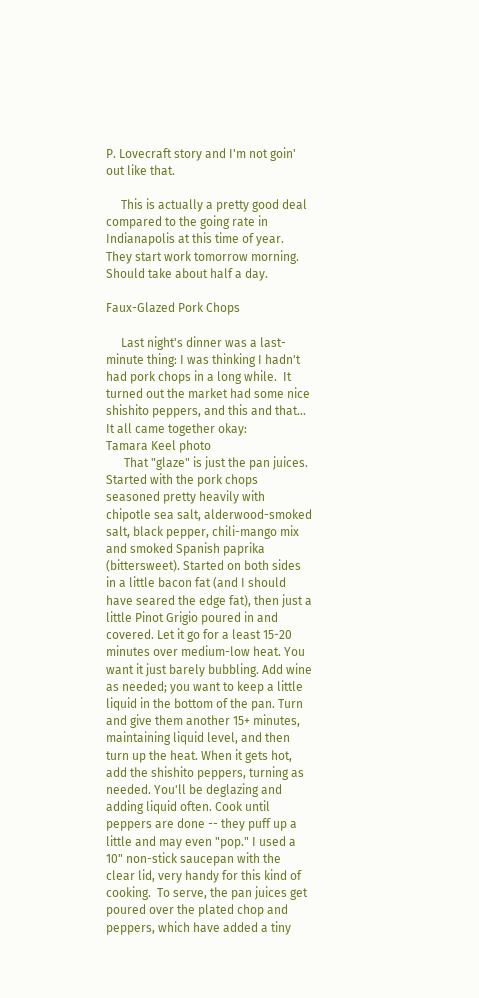P. Lovecraft story and I'm not goin' out like that.

     This is actually a pretty good deal compared to the going rate in Indianapolis at this time of year.  They start work tomorrow morning.  Should take about half a day.

Faux-Glazed Pork Chops

     Last night's dinner was a last-minute thing: I was thinking I hadn't had pork chops in a long while.  It turned out the market had some nice shishito peppers, and this and that...  It all came together okay:
Tamara Keel photo
      That "glaze" is just the pan juices.  Started with the pork chops seasoned pretty heavily with chipotle sea salt, alderwood-smoked salt, black pepper, chili-mango mix and smoked Spanish paprika (bittersweet). Started on both sides in a little bacon fat (and I should have seared the edge fat), then just a little Pinot Grigio poured in and covered. Let it go for a least 15-20 minutes over medium-low heat. You want it just barely bubbling. Add wine as needed; you want to keep a little liquid in the bottom of the pan. Turn and give them another 15+ minutes, maintaining liquid level, and then turn up the heat. When it gets hot, add the shishito peppers, turning as needed. You'll be deglazing and adding liquid often. Cook until peppers are done -- they puff up a little and may even "pop." I used a 10" non-stick saucepan with the clear lid, very handy for this kind of cooking.  To serve, the pan juices get poured over the plated chop and peppers, which have added a tiny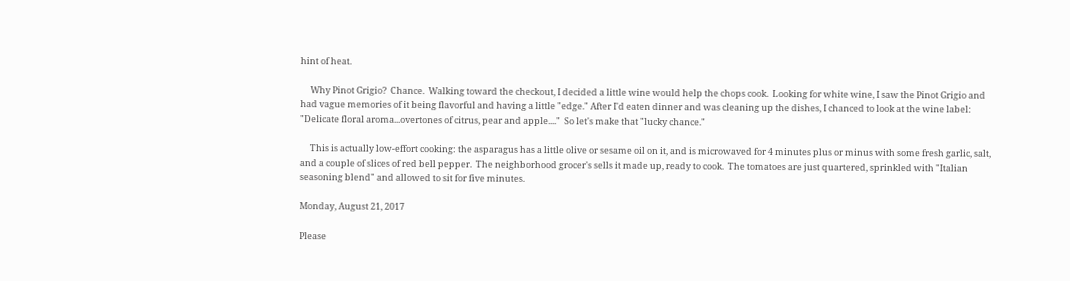hint of heat.

     Why Pinot Grigio?  Chance.  Walking toward the checkout, I decided a little wine would help the chops cook.  Looking for white wine, I saw the Pinot Grigio and had vague memories of it being flavorful and having a little "edge." After I'd eaten dinner and was cleaning up the dishes, I chanced to look at the wine label: "Delicate floral aroma...overtones of citrus, pear and apple...."  So let's make that "lucky chance."

     This is actually low-effort cooking: the asparagus has a little olive or sesame oil on it, and is microwaved for 4 minutes plus or minus with some fresh garlic, salt, and a couple of slices of red bell pepper.  The neighborhood grocer's sells it made up, ready to cook.  The tomatoes are just quartered, sprinkled with "Italian seasoning blend" and allowed to sit for five minutes.

Monday, August 21, 2017

Please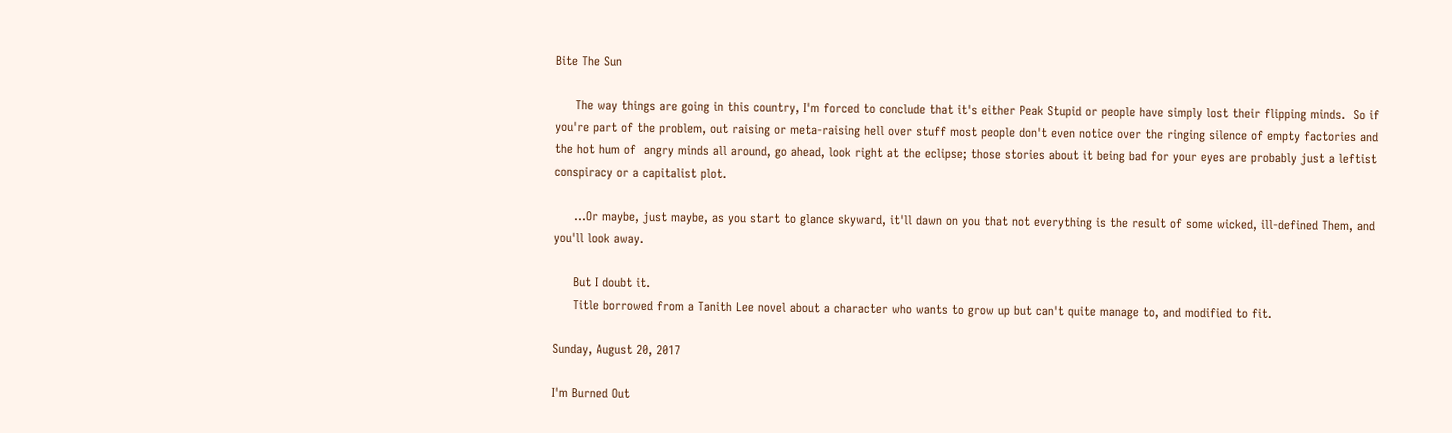Bite The Sun

     The way things are going in this country, I'm forced to conclude that it's either Peak Stupid or people have simply lost their flipping minds.  So if you're part of the problem, out raising or meta-raising hell over stuff most people don't even notice over the ringing silence of empty factories and the hot hum of  angry minds all around, go ahead, look right at the eclipse; those stories about it being bad for your eyes are probably just a leftist conspiracy or a capitalist plot.

     ...Or maybe, just maybe, as you start to glance skyward, it'll dawn on you that not everything is the result of some wicked, ill-defined Them, and you'll look away.

     But I doubt it.
     Title borrowed from a Tanith Lee novel about a character who wants to grow up but can't quite manage to, and modified to fit.

Sunday, August 20, 2017

I'm Burned Out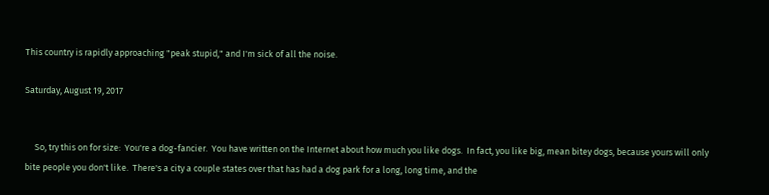This country is rapidly approaching "peak stupid," and I'm sick of all the noise.

Saturday, August 19, 2017


     So, try this on for size:  You're a dog-fancier.  You have written on the Internet about how much you like dogs.  In fact, you like big, mean bitey dogs, because yours will only bite people you don't like.  There's a city a couple states over that has had a dog park for a long, long time, and the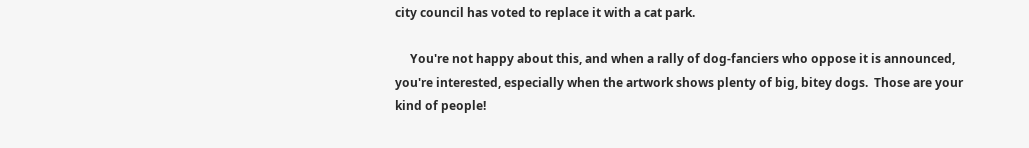city council has voted to replace it with a cat park.

     You're not happy about this, and when a rally of dog-fanciers who oppose it is announced, you're interested, especially when the artwork shows plenty of big, bitey dogs.  Those are your kind of people!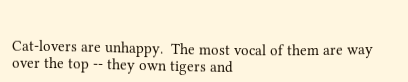Cat-lovers are unhappy.  The most vocal of them are way over the top -- they own tigers and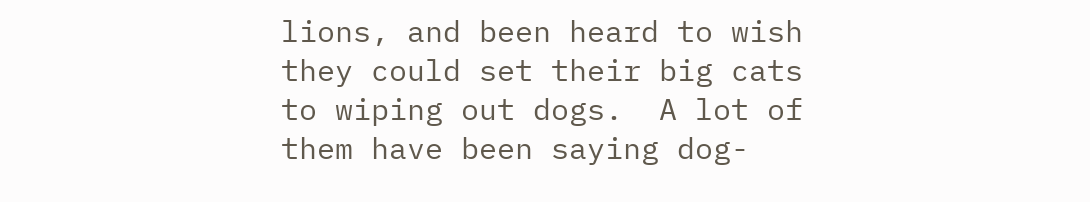lions, and been heard to wish they could set their big cats to wiping out dogs.  A lot of them have been saying dog-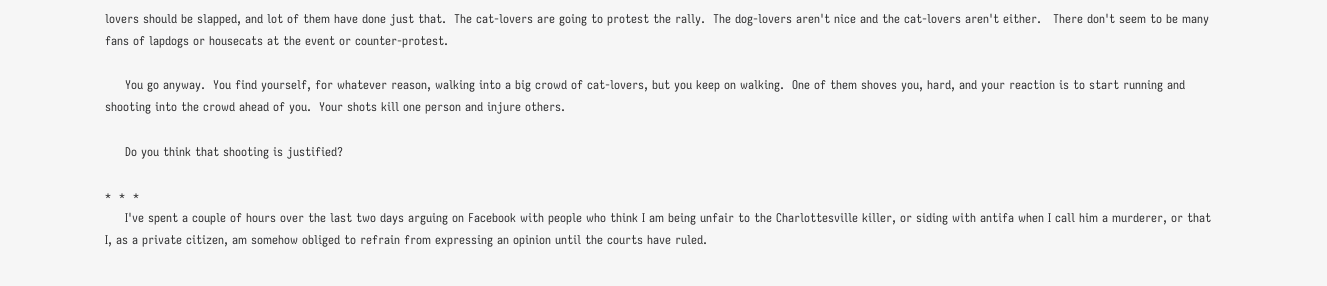lovers should be slapped, and lot of them have done just that.  The cat-lovers are going to protest the rally.  The dog-lovers aren't nice and the cat-lovers aren't either.   There don't seem to be many fans of lapdogs or housecats at the event or counter-protest.

     You go anyway.  You find yourself, for whatever reason, walking into a big crowd of cat-lovers, but you keep on walking.  One of them shoves you, hard, and your reaction is to start running and shooting into the crowd ahead of you.  Your shots kill one person and injure others.

     Do you think that shooting is justified?

*  *  *
     I've spent a couple of hours over the last two days arguing on Facebook with people who think I am being unfair to the Charlottesville killer, or siding with antifa when I call him a murderer, or that I, as a private citizen, am somehow obliged to refrain from expressing an opinion until the courts have ruled.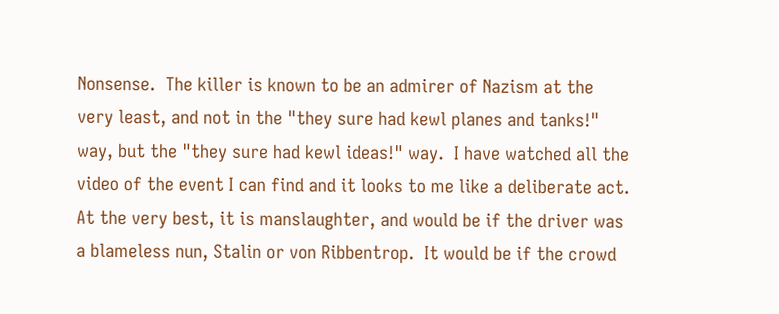Nonsense.  The killer is known to be an admirer of Nazism at the very least, and not in the "they sure had kewl planes and tanks!" way, but the "they sure had kewl ideas!" way.  I have watched all the video of the event I can find and it looks to me like a deliberate act.  At the very best, it is manslaughter, and would be if the driver was a blameless nun, Stalin or von Ribbentrop.  It would be if the crowd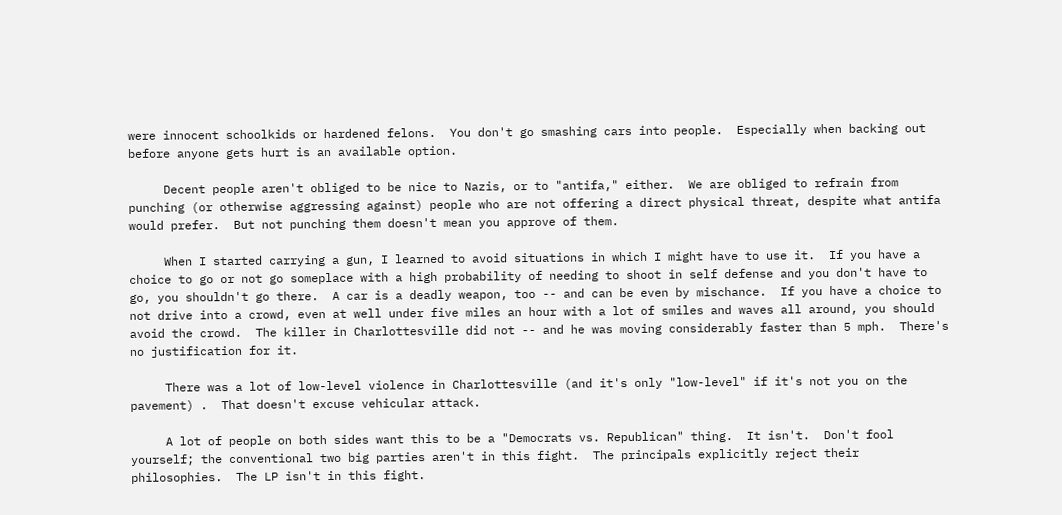were innocent schoolkids or hardened felons.  You don't go smashing cars into people.  Especially when backing out before anyone gets hurt is an available option.

     Decent people aren't obliged to be nice to Nazis, or to "antifa," either.  We are obliged to refrain from punching (or otherwise aggressing against) people who are not offering a direct physical threat, despite what antifa would prefer.  But not punching them doesn't mean you approve of them.

     When I started carrying a gun, I learned to avoid situations in which I might have to use it.  If you have a choice to go or not go someplace with a high probability of needing to shoot in self defense and you don't have to go, you shouldn't go there.  A car is a deadly weapon, too -- and can be even by mischance.  If you have a choice to not drive into a crowd, even at well under five miles an hour with a lot of smiles and waves all around, you should avoid the crowd.  The killer in Charlottesville did not -- and he was moving considerably faster than 5 mph.  There's no justification for it.

     There was a lot of low-level violence in Charlottesville (and it's only "low-level" if it's not you on the pavement) .  That doesn't excuse vehicular attack.

     A lot of people on both sides want this to be a "Democrats vs. Republican" thing.  It isn't.  Don't fool yourself; the conventional two big parties aren't in this fight.  The principals explicitly reject their philosophies.  The LP isn't in this fight.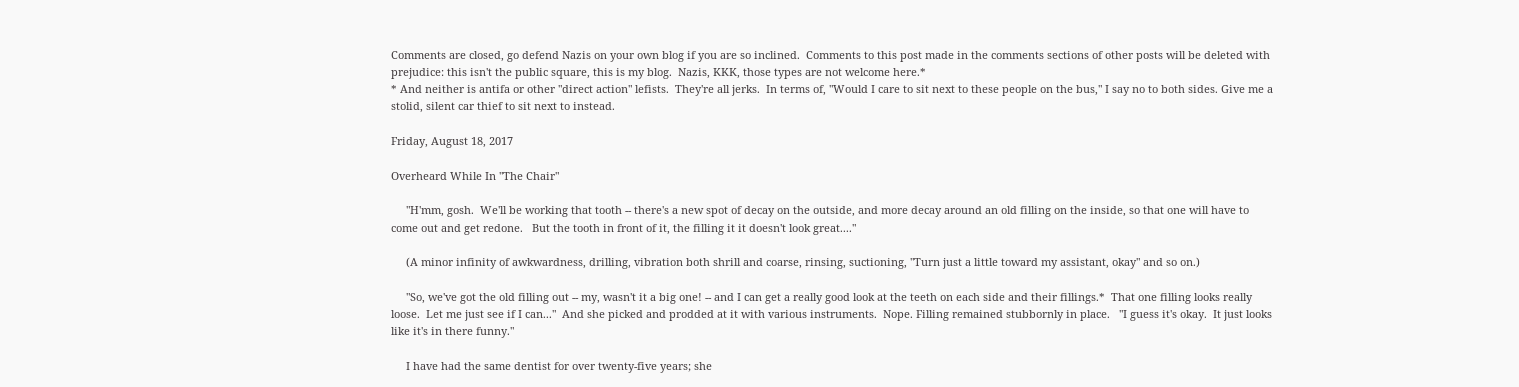Comments are closed, go defend Nazis on your own blog if you are so inclined.  Comments to this post made in the comments sections of other posts will be deleted with prejudice: this isn't the public square, this is my blog.  Nazis, KKK, those types are not welcome here.*
* And neither is antifa or other "direct action" lefists.  They're all jerks.  In terms of, "Would I care to sit next to these people on the bus," I say no to both sides. Give me a stolid, silent car thief to sit next to instead.

Friday, August 18, 2017

Overheard While In "The Chair"

     "H'mm, gosh.  We'll be working that tooth -- there's a new spot of decay on the outside, and more decay around an old filling on the inside, so that one will have to come out and get redone.   But the tooth in front of it, the filling it it doesn't look great...."

     (A minor infinity of awkwardness, drilling, vibration both shrill and coarse, rinsing, suctioning, "Turn just a little toward my assistant, okay" and so on.)

     "So, we've got the old filling out -- my, wasn't it a big one! -- and I can get a really good look at the teeth on each side and their fillings.*  That one filling looks really loose.  Let me just see if I can..."  And she picked and prodded at it with various instruments.  Nope. Filling remained stubbornly in place.   "I guess it's okay.  It just looks like it's in there funny."

     I have had the same dentist for over twenty-five years; she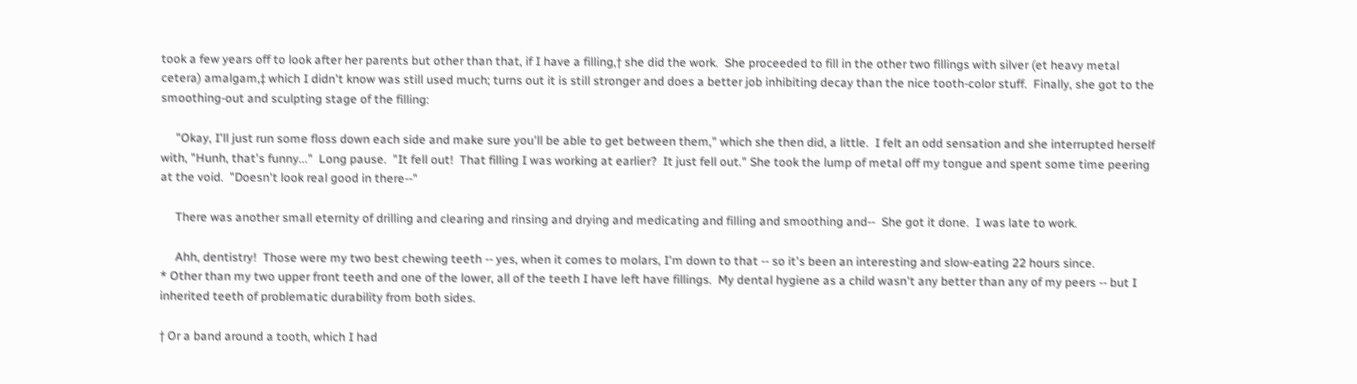took a few years off to look after her parents but other than that, if I have a filling,† she did the work.  She proceeded to fill in the other two fillings with silver (et heavy metal cetera) amalgam,‡ which I didn't know was still used much; turns out it is still stronger and does a better job inhibiting decay than the nice tooth-color stuff.  Finally, she got to the smoothing-out and sculpting stage of the filling:

     "Okay, I'll just run some floss down each side and make sure you'll be able to get between them," which she then did, a little.  I felt an odd sensation and she interrupted herself with, "Hunh, that's funny..."  Long pause.  "It fell out!  That filling I was working at earlier?  It just fell out." She took the lump of metal off my tongue and spent some time peering at the void.  "Doesn't look real good in there--"

     There was another small eternity of drilling and clearing and rinsing and drying and medicating and filling and smoothing and--  She got it done.  I was late to work.

     Ahh, dentistry!  Those were my two best chewing teeth -- yes, when it comes to molars, I'm down to that -- so it's been an interesting and slow-eating 22 hours since.
* Other than my two upper front teeth and one of the lower, all of the teeth I have left have fillings.  My dental hygiene as a child wasn't any better than any of my peers -- but I inherited teeth of problematic durability from both sides.

† Or a band around a tooth, which I had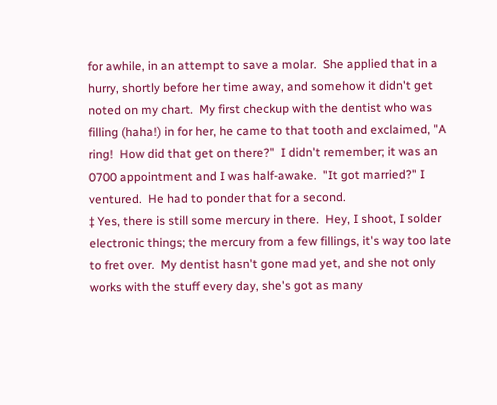for awhile, in an attempt to save a molar.  She applied that in a hurry, shortly before her time away, and somehow it didn't get noted on my chart.  My first checkup with the dentist who was filling (haha!) in for her, he came to that tooth and exclaimed, "A ring!  How did that get on there?"  I didn't remember; it was an 0700 appointment and I was half-awake.  "It got married?" I ventured.  He had to ponder that for a second.
‡ Yes, there is still some mercury in there.  Hey, I shoot, I solder electronic things; the mercury from a few fillings, it's way too late to fret over.  My dentist hasn't gone mad yet, and she not only works with the stuff every day, she's got as many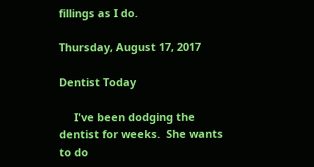fillings as I do.

Thursday, August 17, 2017

Dentist Today

     I've been dodging the dentist for weeks.  She wants to do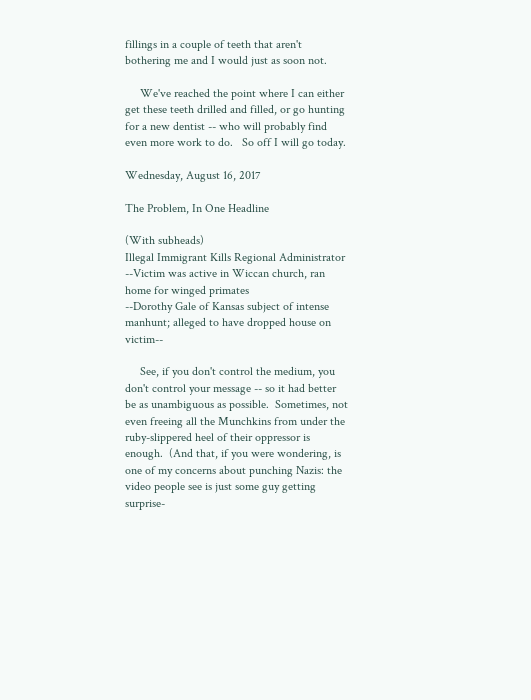fillings in a couple of teeth that aren't bothering me and I would just as soon not.

     We've reached the point where I can either get these teeth drilled and filled, or go hunting for a new dentist -- who will probably find even more work to do.   So off I will go today.

Wednesday, August 16, 2017

The Problem, In One Headline

(With subheads)
Illegal Immigrant Kills Regional Administrator
--Victim was active in Wiccan church, ran home for winged primates
--Dorothy Gale of Kansas subject of intense manhunt; alleged to have dropped house on victim--

     See, if you don't control the medium, you don't control your message -- so it had better be as unambiguous as possible.  Sometimes, not even freeing all the Munchkins from under the ruby-slippered heel of their oppressor is enough.  (And that, if you were wondering, is one of my concerns about punching Nazis: the video people see is just some guy getting surprise-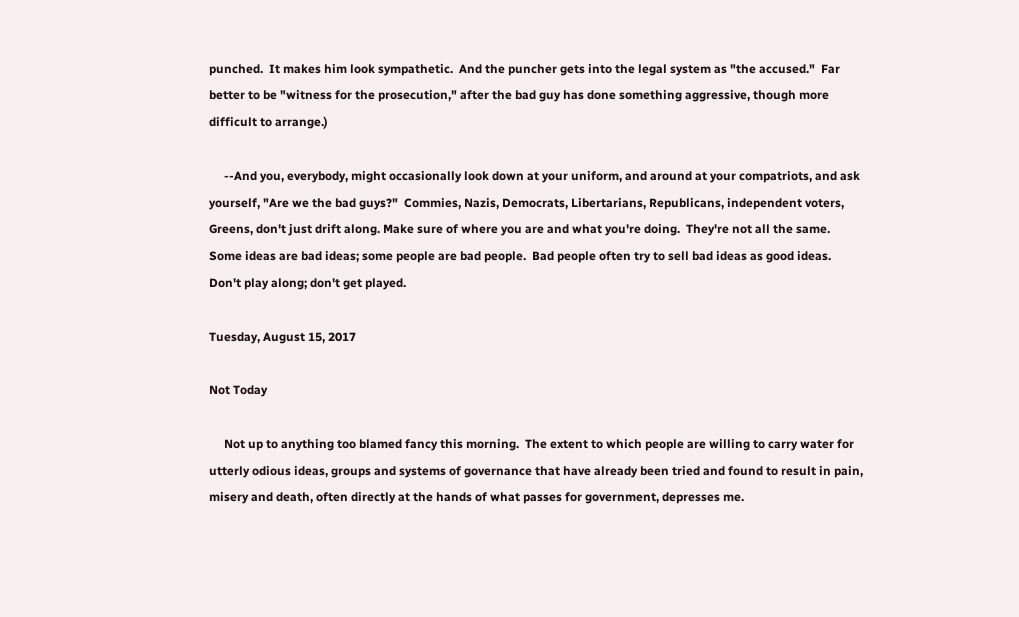punched.  It makes him look sympathetic.  And the puncher gets into the legal system as "the accused."  Far better to be "witness for the prosecution," after the bad guy has done something aggressive, though more difficult to arrange.)

     --And you, everybody, might occasionally look down at your uniform, and around at your compatriots, and ask yourself, "Are we the bad guys?"  Commies, Nazis, Democrats, Libertarians, Republicans, independent voters, Greens, don't just drift along. Make sure of where you are and what you're doing.  They're not all the same.  Some ideas are bad ideas; some people are bad people.  Bad people often try to sell bad ideas as good ideas.  Don't play along; don't get played.

Tuesday, August 15, 2017

Not Today

     Not up to anything too blamed fancy this morning.  The extent to which people are willing to carry water for utterly odious ideas, groups and systems of governance that have already been tried and found to result in pain, misery and death, often directly at the hands of what passes for government, depresses me.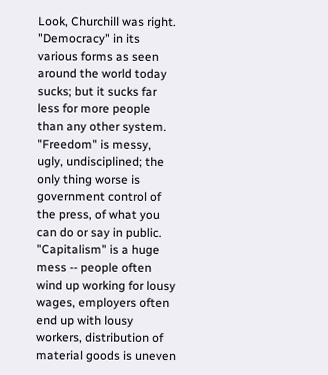Look, Churchill was right.  "Democracy" in its various forms as seen around the world today sucks; but it sucks far less for more people than any other system.  "Freedom" is messy, ugly, undisciplined; the only thing worse is government control of the press, of what you can do or say in public.  "Capitalism" is a huge mess -- people often wind up working for lousy wages, employers often end up with lousy workers, distribution of material goods is uneven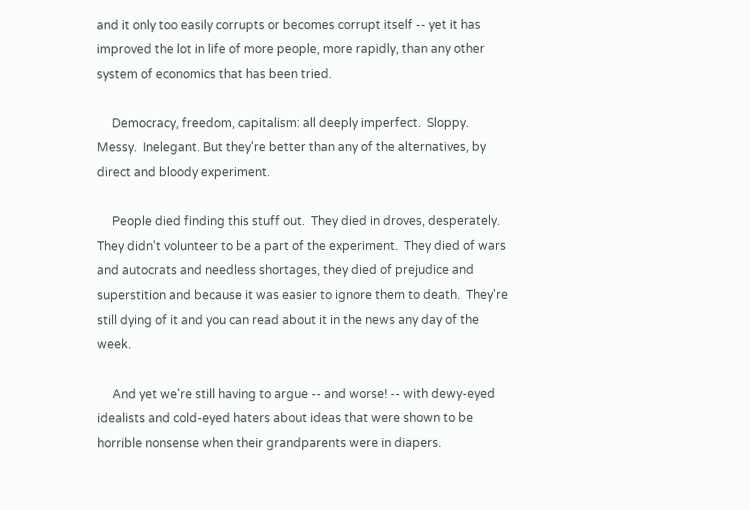and it only too easily corrupts or becomes corrupt itself -- yet it has improved the lot in life of more people, more rapidly, than any other system of economics that has been tried.

     Democracy, freedom, capitalism: all deeply imperfect.  Sloppy.  Messy.  Inelegant. But they're better than any of the alternatives, by direct and bloody experiment.

     People died finding this stuff out.  They died in droves, desperately.  They didn't volunteer to be a part of the experiment.  They died of wars and autocrats and needless shortages, they died of prejudice and superstition and because it was easier to ignore them to death.  They're still dying of it and you can read about it in the news any day of the week.

     And yet we're still having to argue -- and worse! -- with dewy-eyed idealists and cold-eyed haters about ideas that were shown to be horrible nonsense when their grandparents were in diapers.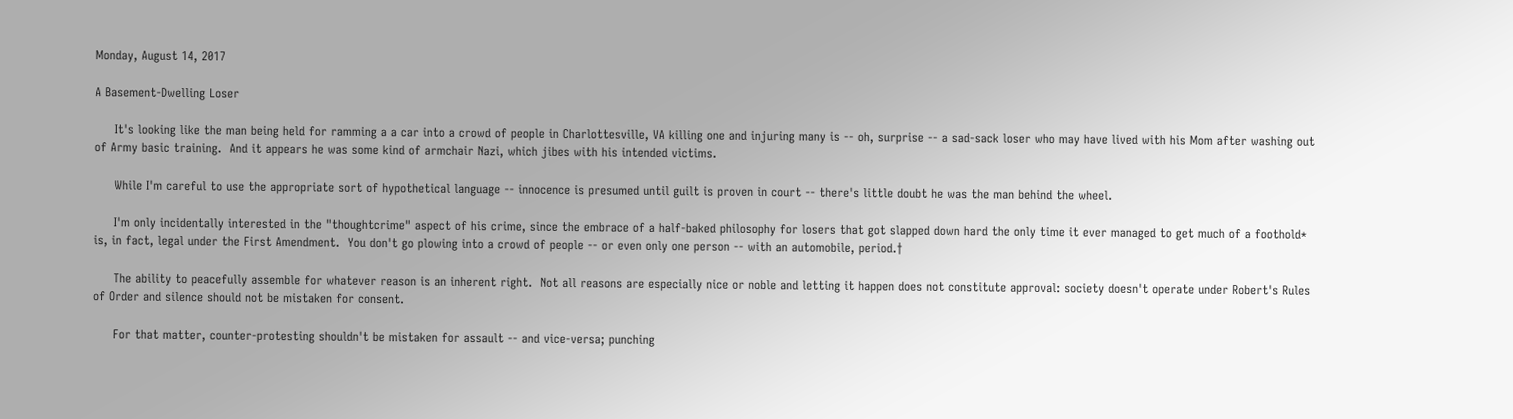Monday, August 14, 2017

A Basement-Dwelling Loser

     It's looking like the man being held for ramming a a car into a crowd of people in Charlottesville, VA killing one and injuring many is -- oh, surprise -- a sad-sack loser who may have lived with his Mom after washing out of Army basic training.  And it appears he was some kind of armchair Nazi, which jibes with his intended victims.

     While I'm careful to use the appropriate sort of hypothetical language -- innocence is presumed until guilt is proven in court -- there's little doubt he was the man behind the wheel.

     I'm only incidentally interested in the "thoughtcrime" aspect of his crime, since the embrace of a half-baked philosophy for losers that got slapped down hard the only time it ever managed to get much of a foothold* is, in fact, legal under the First Amendment.  You don't go plowing into a crowd of people -- or even only one person -- with an automobile, period.†

     The ability to peacefully assemble for whatever reason is an inherent right.  Not all reasons are especially nice or noble and letting it happen does not constitute approval: society doesn't operate under Robert's Rules of Order and silence should not be mistaken for consent.

     For that matter, counter-protesting shouldn't be mistaken for assault -- and vice-versa; punching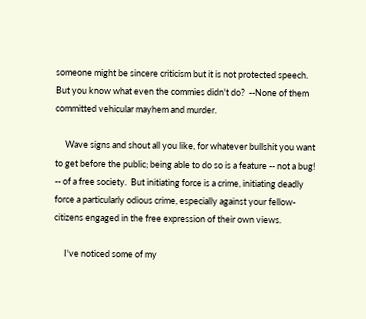someone might be sincere criticism but it is not protected speech.  But you know what even the commies didn't do?  --None of them committed vehicular mayhem and murder.

     Wave signs and shout all you like, for whatever bullshit you want to get before the public; being able to do so is a feature -- not a bug! -- of a free society.  But initiating force is a crime, initiating deadly force a particularly odious crime, especially against your fellow-citizens engaged in the free expression of their own views.

     I've noticed some of my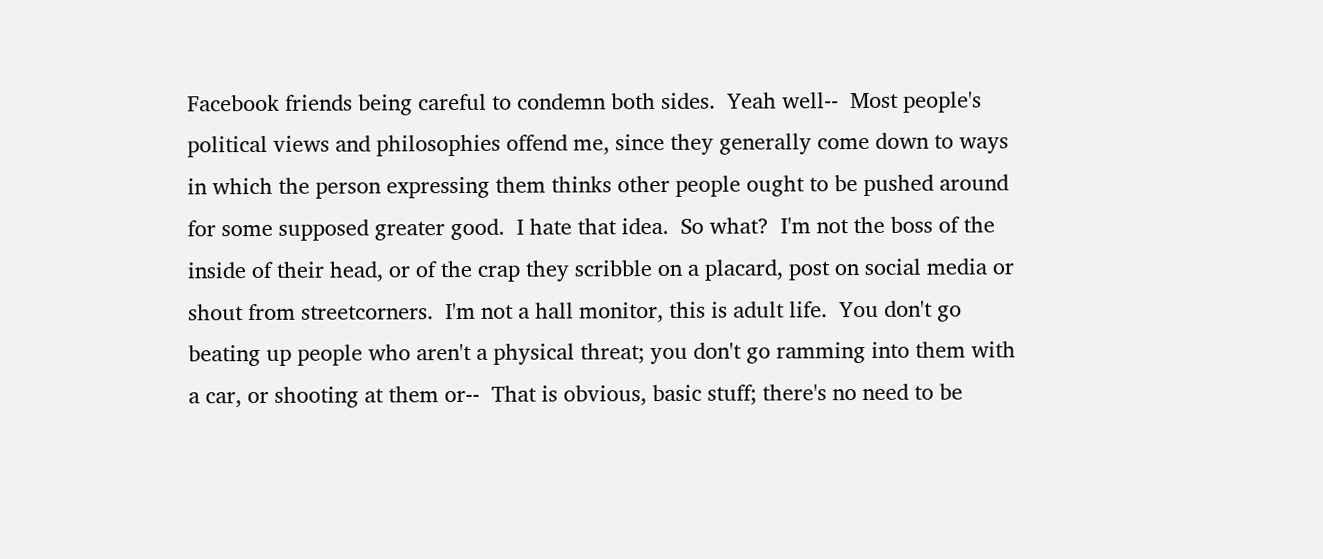Facebook friends being careful to condemn both sides.  Yeah well--  Most people's political views and philosophies offend me, since they generally come down to ways in which the person expressing them thinks other people ought to be pushed around for some supposed greater good.  I hate that idea.  So what?  I'm not the boss of the inside of their head, or of the crap they scribble on a placard, post on social media or shout from streetcorners.  I'm not a hall monitor, this is adult life.  You don't go beating up people who aren't a physical threat; you don't go ramming into them with a car, or shooting at them or--  That is obvious, basic stuff; there's no need to be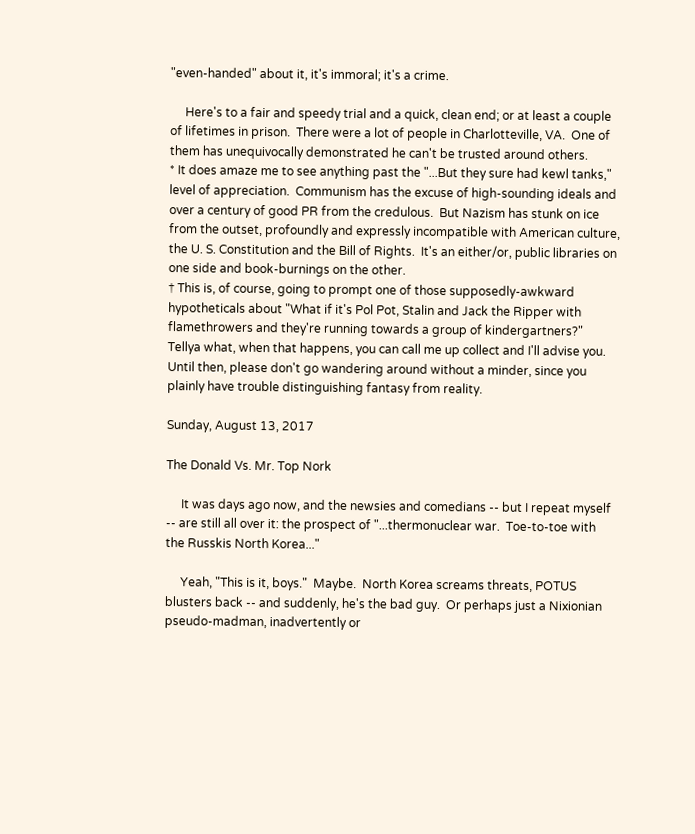"even-handed" about it, it's immoral; it's a crime.

     Here's to a fair and speedy trial and a quick, clean end; or at least a couple of lifetimes in prison.  There were a lot of people in Charlotteville, VA.  One of them has unequivocally demonstrated he can't be trusted around others.
* It does amaze me to see anything past the "...But they sure had kewl tanks," level of appreciation.  Communism has the excuse of high-sounding ideals and over a century of good PR from the credulous.  But Nazism has stunk on ice from the outset, profoundly and expressly incompatible with American culture, the U. S. Constitution and the Bill of Rights.  It's an either/or, public libraries on one side and book-burnings on the other.
† This is, of course, going to prompt one of those supposedly-awkward hypotheticals about "What if it's Pol Pot, Stalin and Jack the Ripper with flamethrowers and they're running towards a group of kindergartners?"  Tellya what, when that happens, you can call me up collect and I'll advise you. Until then, please don't go wandering around without a minder, since you plainly have trouble distinguishing fantasy from reality.

Sunday, August 13, 2017

The Donald Vs. Mr. Top Nork

     It was days ago now, and the newsies and comedians -- but I repeat myself -- are still all over it: the prospect of "...thermonuclear war.  Toe-to-toe with the Russkis North Korea..."

     Yeah, "This is it, boys."  Maybe.  North Korea screams threats, POTUS blusters back -- and suddenly, he's the bad guy.  Or perhaps just a Nixionian pseudo-madman, inadvertently or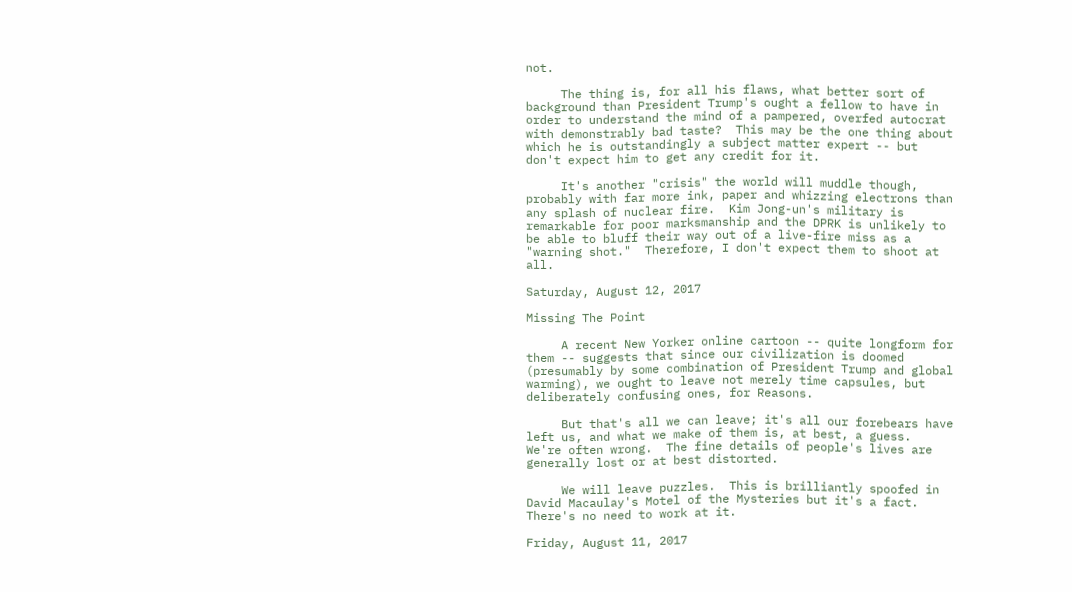not.

     The thing is, for all his flaws, what better sort of background than President Trump's ought a fellow to have in order to understand the mind of a pampered, overfed autocrat with demonstrably bad taste?  This may be the one thing about which he is outstandingly a subject matter expert -- but don't expect him to get any credit for it.

     It's another "crisis" the world will muddle though, probably with far more ink, paper and whizzing electrons than any splash of nuclear fire.  Kim Jong-un's military is remarkable for poor marksmanship and the DPRK is unlikely to be able to bluff their way out of a live-fire miss as a "warning shot."  Therefore, I don't expect them to shoot at all.

Saturday, August 12, 2017

Missing The Point

     A recent New Yorker online cartoon -- quite longform for them -- suggests that since our civilization is doomed (presumably by some combination of President Trump and global warming), we ought to leave not merely time capsules, but deliberately confusing ones, for Reasons.

     But that's all we can leave; it's all our forebears have left us, and what we make of them is, at best, a guess.  We're often wrong.  The fine details of people's lives are generally lost or at best distorted.

     We will leave puzzles.  This is brilliantly spoofed in David Macaulay's Motel of the Mysteries but it's a fact.  There's no need to work at it.

Friday, August 11, 2017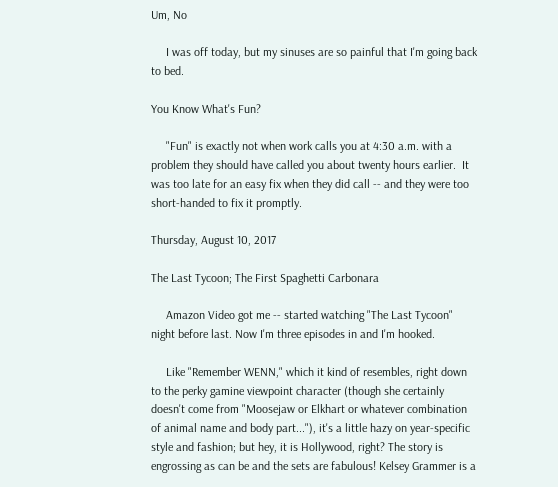Um, No

     I was off today, but my sinuses are so painful that I'm going back to bed.

You Know What's Fun?

     "Fun" is exactly not when work calls you at 4:30 a.m. with a problem they should have called you about twenty hours earlier.  It was too late for an easy fix when they did call -- and they were too short-handed to fix it promptly.

Thursday, August 10, 2017

The Last Tycoon; The First Spaghetti Carbonara

     Amazon Video got me -- started watching "The Last Tycoon" night before last. Now I'm three episodes in and I'm hooked.

     Like "Remember WENN," which it kind of resembles, right down to the perky gamine viewpoint character (though she certainly doesn't come from "Moosejaw or Elkhart or whatever combination of animal name and body part..."), it's a little hazy on year-specific style and fashion; but hey, it is Hollywood, right? The story is engrossing as can be and the sets are fabulous! Kelsey Grammer is a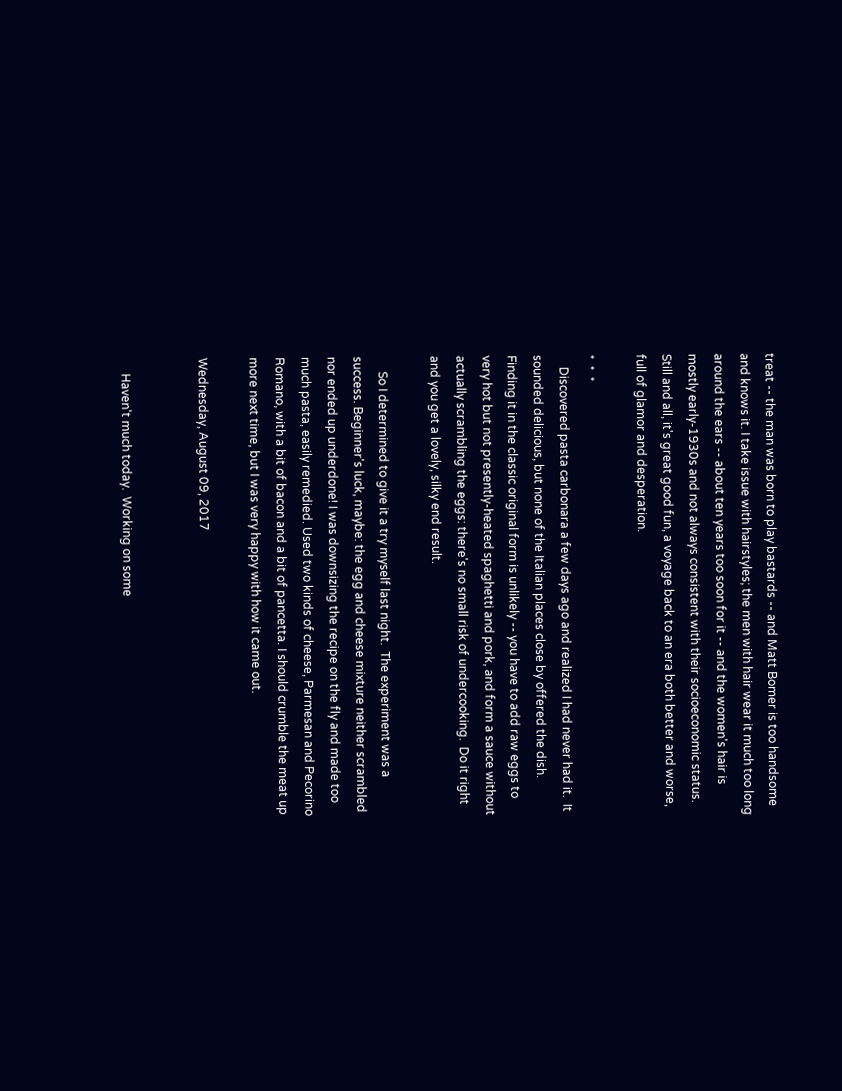treat -- the man was born to play bastards -- and Matt Bomer is too handsome and knows it. I take issue with hairstyles; the men with hair wear it much too long around the ears -- about ten years too soon for it -- and the women's hair is mostly early-1930s and not always consistent with their socioeconomic status. Still and all, it's great good fun, a voyage back to an era both better and worse, full of glamor and desperation.

*  *  *
    Discovered pasta carbonara a few days ago and realized I had never had it.  It sounded delicious, but none of the Italian places close by offered the dish.  Finding it in the classic original form is unlikely -- you have to add raw eggs to very hot but not presently-heated spaghetti and pork, and form a sauce without actually scrambling the eggs: there's no small risk of undercooking.  Do it right and you get a lovely, silky end result.

     So I determined to give it a try myself last night.  The experiment was a success. Beginner's luck, maybe: the egg and cheese mixture neither scrambled nor ended up underdone! I was downsizing the recipe on the fly and made too much pasta, easily remedied. Used two kinds of cheese, Parmesan and Pecorino Romano, with a bit of bacon and a bit of pancetta. I should crumble the meat up more next time, but I was very happy with how it came out.

Wednesday, August 09, 2017


     Haven't much today.  Working on some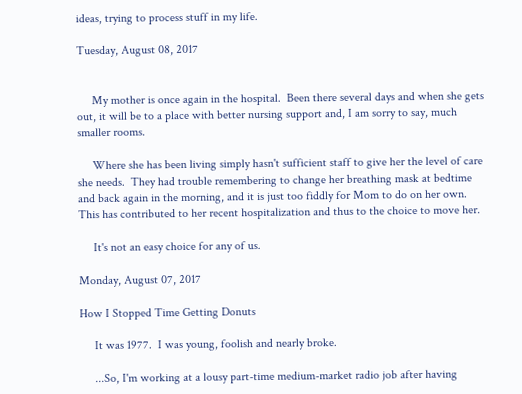ideas, trying to process stuff in my life.

Tuesday, August 08, 2017


     My mother is once again in the hospital.  Been there several days and when she gets out, it will be to a place with better nursing support and, I am sorry to say, much smaller rooms.

     Where she has been living simply hasn't sufficient staff to give her the level of care she needs.  They had trouble remembering to change her breathing mask at bedtime and back again in the morning, and it is just too fiddly for Mom to do on her own.  This has contributed to her recent hospitalization and thus to the choice to move her.

     It's not an easy choice for any of us.

Monday, August 07, 2017

How I Stopped Time Getting Donuts

     It was 1977.  I was young, foolish and nearly broke.

     ...So, I'm working at a lousy part-time medium-market radio job after having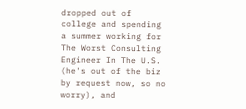dropped out of college and spending a summer working for The Worst Consulting Engineer In The U.S. (he's out of the biz by request now, so no worry), and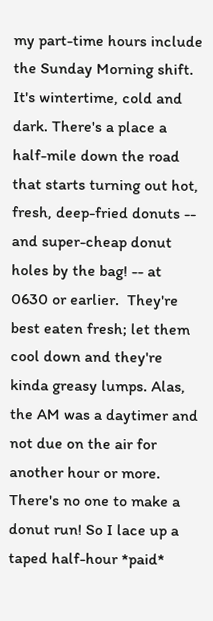my part-time hours include the Sunday Morning shift. It's wintertime, cold and dark. There's a place a half-mile down the road that starts turning out hot, fresh, deep-fried donuts -- and super-cheap donut holes by the bag! -- at 0630 or earlier.  They're best eaten fresh; let them cool down and they're kinda greasy lumps. Alas, the AM was a daytimer and not due on the air for another hour or more. There's no one to make a donut run! So I lace up a taped half-hour *paid*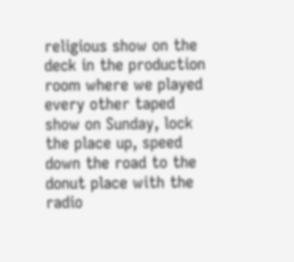religious show on the deck in the production room where we played every other taped show on Sunday, lock the place up, speed down the road to the donut place with the radio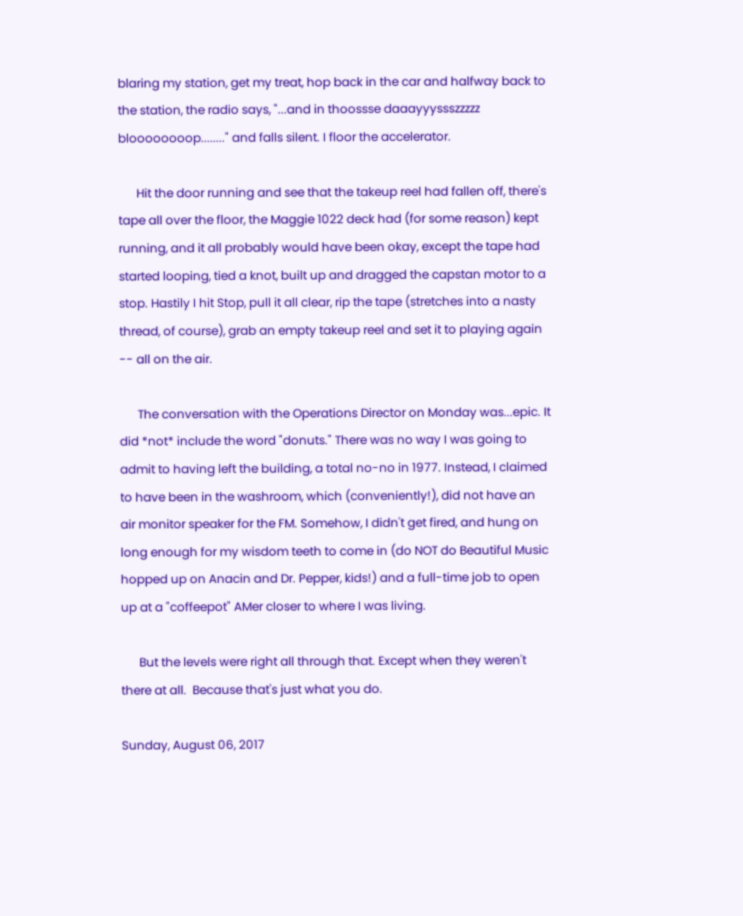blaring my station, get my treat, hop back in the car and halfway back to the station, the radio says, "...and in thoossse daaayyyssszzzzz bloooooooop........" and falls silent. I floor the accelerator.

      Hit the door running and see that the takeup reel had fallen off, there's tape all over the floor, the Maggie 1022 deck had (for some reason) kept running, and it all probably would have been okay, except the tape had started looping, tied a knot, built up and dragged the capstan motor to a stop. Hastily I hit Stop, pull it all clear, rip the tape (stretches into a nasty thread, of course), grab an empty takeup reel and set it to playing again -- all on the air.

      The conversation with the Operations Director on Monday was...epic. It did *not* include the word "donuts." There was no way I was going to admit to having left the building, a total no-no in 1977. Instead, I claimed to have been in the washroom, which (conveniently!), did not have an air monitor speaker for the FM. Somehow, I didn't get fired, and hung on long enough for my wisdom teeth to come in (do NOT do Beautiful Music hopped up on Anacin and Dr. Pepper, kids!) and a full-time job to open up at a "coffeepot" AMer closer to where I was living.

      But the levels were right all through that. Except when they weren't there at all.  Because that's just what you do.

Sunday, August 06, 2017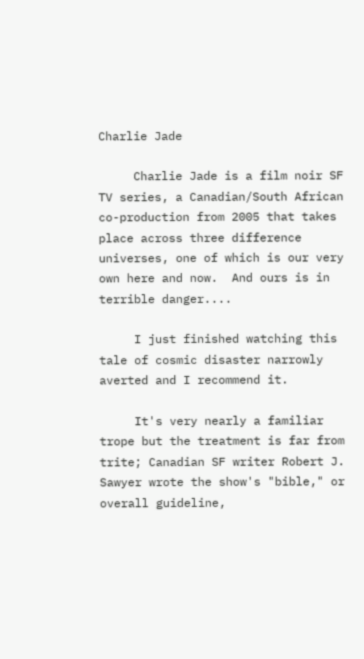Charlie Jade

     Charlie Jade is a film noir SF TV series, a Canadian/South African co-production from 2005 that takes place across three difference universes, one of which is our very own here and now.  And ours is in terrible danger....

     I just finished watching this tale of cosmic disaster narrowly averted and I recommend it.

     It's very nearly a familiar trope but the treatment is far from trite; Canadian SF writer Robert J. Sawyer wrote the show's "bible," or overall guideline,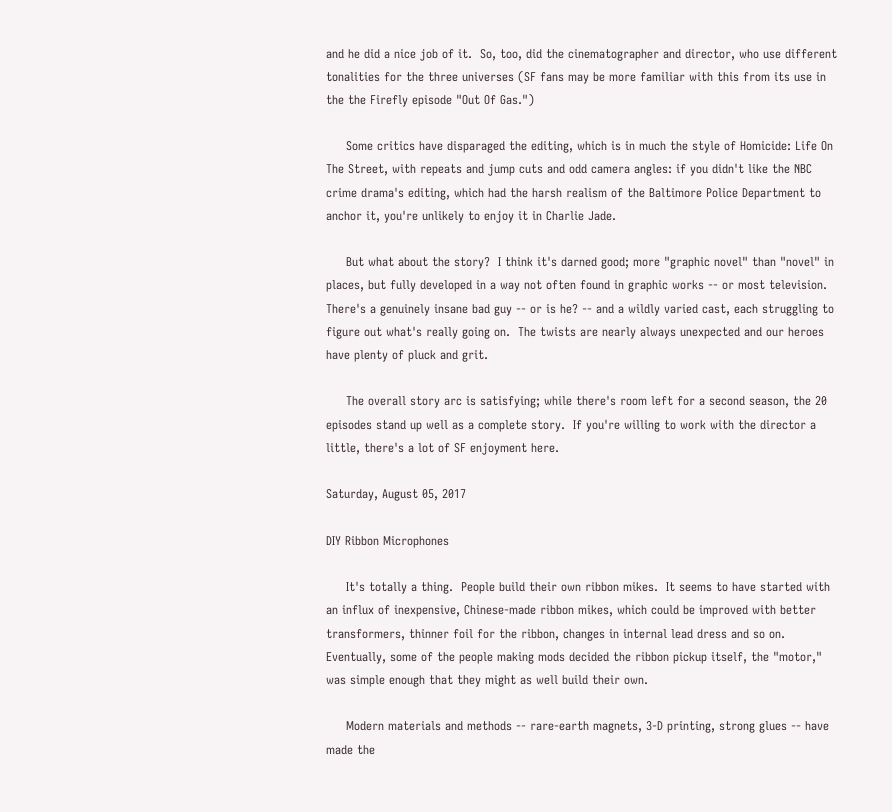and he did a nice job of it.  So, too, did the cinematographer and director, who use different tonalities for the three universes (SF fans may be more familiar with this from its use in the the Firefly episode "Out Of Gas.")

     Some critics have disparaged the editing, which is in much the style of Homicide: Life On The Street, with repeats and jump cuts and odd camera angles: if you didn't like the NBC crime drama's editing, which had the harsh realism of the Baltimore Police Department to anchor it, you're unlikely to enjoy it in Charlie Jade.

     But what about the story?  I think it's darned good; more "graphic novel" than "novel" in places, but fully developed in a way not often found in graphic works -- or most television. There's a genuinely insane bad guy -- or is he? -- and a wildly varied cast, each struggling to figure out what's really going on.  The twists are nearly always unexpected and our heroes have plenty of pluck and grit.

     The overall story arc is satisfying; while there's room left for a second season, the 20 episodes stand up well as a complete story.  If you're willing to work with the director a little, there's a lot of SF enjoyment here.

Saturday, August 05, 2017

DIY Ribbon Microphones

     It's totally a thing.  People build their own ribbon mikes.  It seems to have started with an influx of inexpensive, Chinese-made ribbon mikes, which could be improved with better transformers, thinner foil for the ribbon, changes in internal lead dress and so on.  Eventually, some of the people making mods decided the ribbon pickup itself, the "motor," was simple enough that they might as well build their own.

     Modern materials and methods -- rare-earth magnets, 3-D printing, strong glues -- have made the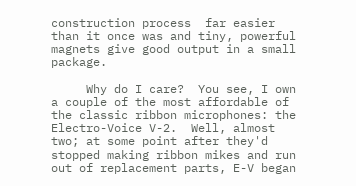construction process  far easier than it once was and tiny, powerful magnets give good output in a small package.

     Why do I care?  You see, I own a couple of the most affordable of the classic ribbon microphones: the Electro-Voice V-2.  Well, almost two; at some point after they'd stopped making ribbon mikes and run out of replacement parts, E-V began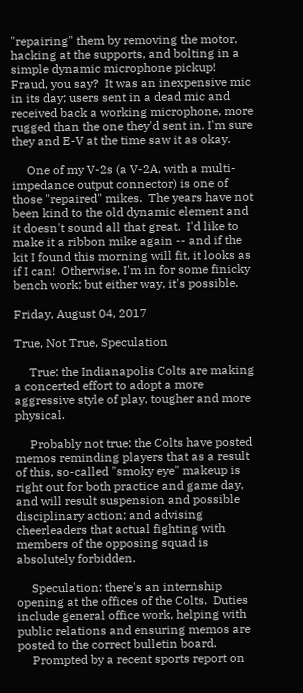"repairing" them by removing the motor, hacking at the supports, and bolting in a simple dynamic microphone pickup!  Fraud, you say?  It was an inexpensive mic in its day; users sent in a dead mic and received back a working microphone, more rugged than the one they'd sent in. I'm sure they and E-V at the time saw it as okay.

     One of my V-2s (a V-2A, with a multi-impedance output connector) is one of those "repaired" mikes.  The years have not been kind to the old dynamic element and it doesn't sound all that great.  I'd like to make it a ribbon mike again -- and if the kit I found this morning will fit, it looks as if I can!  Otherwise, I'm in for some finicky bench work; but either way, it's possible.

Friday, August 04, 2017

True, Not True, Speculation

     True: the Indianapolis Colts are making a concerted effort to adopt a more aggressive style of play, tougher and more physical.

     Probably not true: the Colts have posted memos reminding players that as a result of this, so-called "smoky eye" makeup is right out for both practice and game day, and will result suspension and possible disciplinary action; and advising cheerleaders that actual fighting with members of the opposing squad is absolutely forbidden.

     Speculation: there's an internship opening at the offices of the Colts.  Duties include general office work, helping with public relations and ensuring memos are posted to the correct bulletin board.
     Prompted by a recent sports report on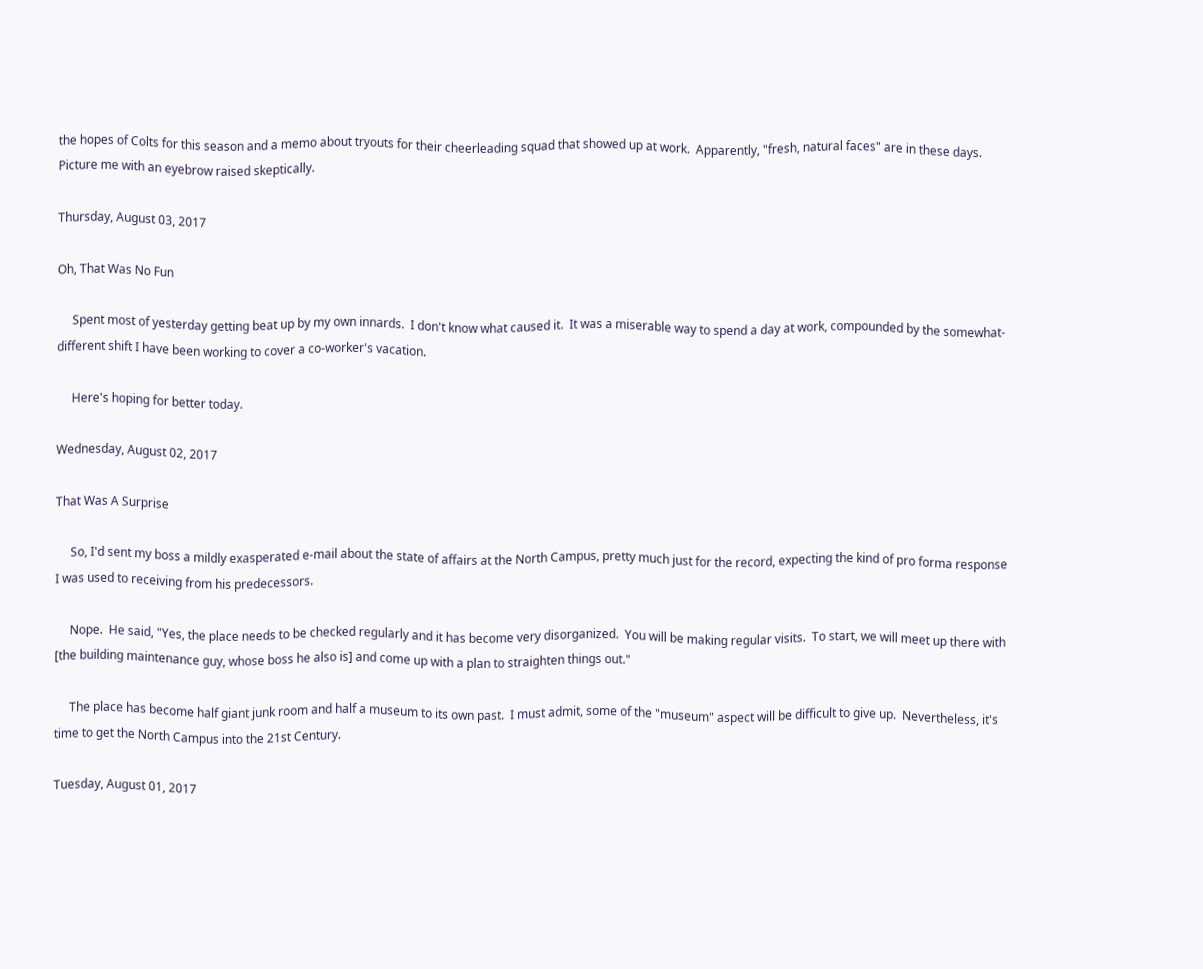the hopes of Colts for this season and a memo about tryouts for their cheerleading squad that showed up at work.  Apparently, "fresh, natural faces" are in these days. Picture me with an eyebrow raised skeptically.

Thursday, August 03, 2017

Oh, That Was No Fun

     Spent most of yesterday getting beat up by my own innards.  I don't know what caused it.  It was a miserable way to spend a day at work, compounded by the somewhat-different shift I have been working to cover a co-worker's vacation.

     Here's hoping for better today.

Wednesday, August 02, 2017

That Was A Surprise

     So, I'd sent my boss a mildly exasperated e-mail about the state of affairs at the North Campus, pretty much just for the record, expecting the kind of pro forma response I was used to receiving from his predecessors.

     Nope.  He said, "Yes, the place needs to be checked regularly and it has become very disorganized.  You will be making regular visits.  To start, we will meet up there with [the building maintenance guy, whose boss he also is] and come up with a plan to straighten things out."

     The place has become half giant junk room and half a museum to its own past.  I must admit, some of the "museum" aspect will be difficult to give up.  Nevertheless, it's time to get the North Campus into the 21st Century.

Tuesday, August 01, 2017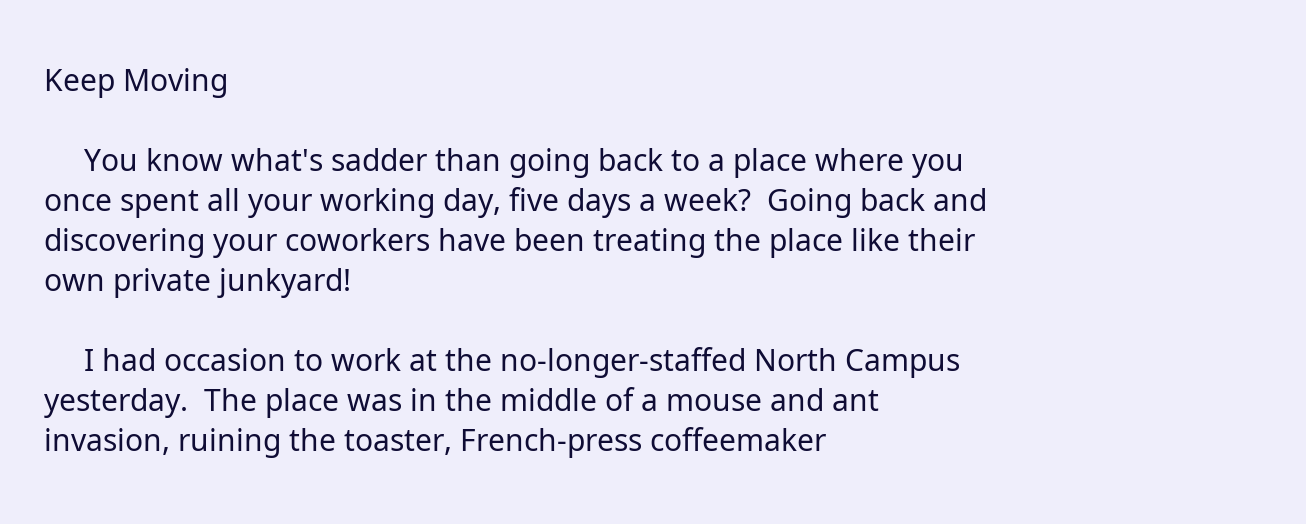Keep Moving

     You know what's sadder than going back to a place where you once spent all your working day, five days a week?  Going back and discovering your coworkers have been treating the place like their own private junkyard!

     I had occasion to work at the no-longer-staffed North Campus yesterday.  The place was in the middle of a mouse and ant invasion, ruining the toaster, French-press coffeemaker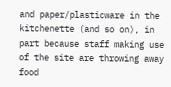and paper/plasticware in the kitchenette (and so on), in part because staff making use of the site are throwing away food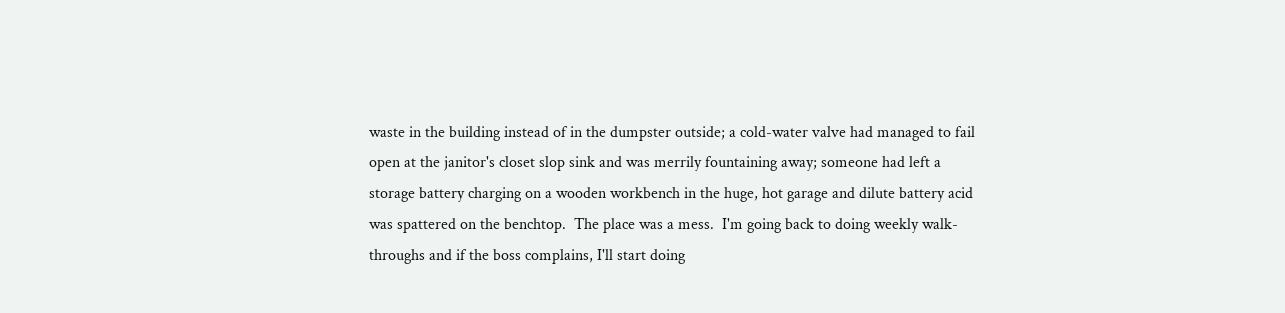waste in the building instead of in the dumpster outside; a cold-water valve had managed to fail open at the janitor's closet slop sink and was merrily fountaining away; someone had left a storage battery charging on a wooden workbench in the huge, hot garage and dilute battery acid was spattered on the benchtop.  The place was a mess.  I'm going back to doing weekly walk-throughs and if the boss complains, I'll start doing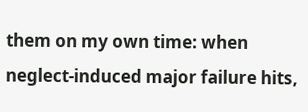them on my own time: when neglect-induced major failure hits,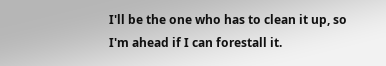I'll be the one who has to clean it up, so I'm ahead if I can forestall it.